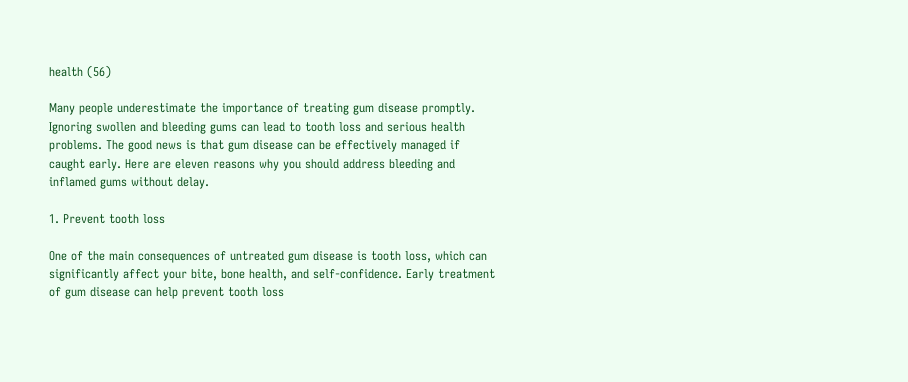health (56)

Many people underestimate the importance of treating gum disease promptly. Ignoring swollen and bleeding gums can lead to tooth loss and serious health problems. The good news is that gum disease can be effectively managed if caught early. Here are eleven reasons why you should address bleeding and inflamed gums without delay.

1. Prevent tooth loss

One of the main consequences of untreated gum disease is tooth loss, which can significantly affect your bite, bone health, and self-confidence. Early treatment of gum disease can help prevent tooth loss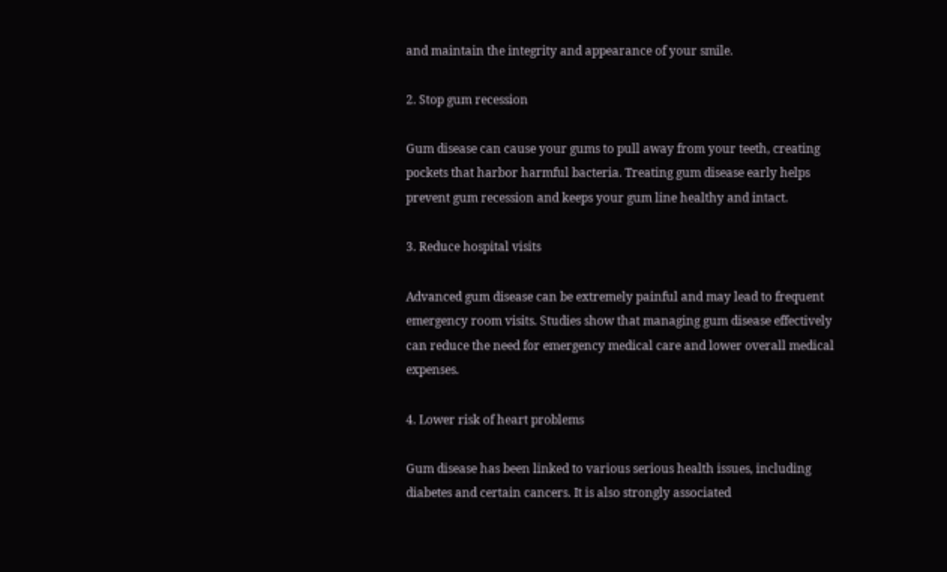and maintain the integrity and appearance of your smile.

2. Stop gum recession

Gum disease can cause your gums to pull away from your teeth, creating pockets that harbor harmful bacteria. Treating gum disease early helps prevent gum recession and keeps your gum line healthy and intact.

3. Reduce hospital visits

Advanced gum disease can be extremely painful and may lead to frequent emergency room visits. Studies show that managing gum disease effectively can reduce the need for emergency medical care and lower overall medical expenses.

4. Lower risk of heart problems

Gum disease has been linked to various serious health issues, including diabetes and certain cancers. It is also strongly associated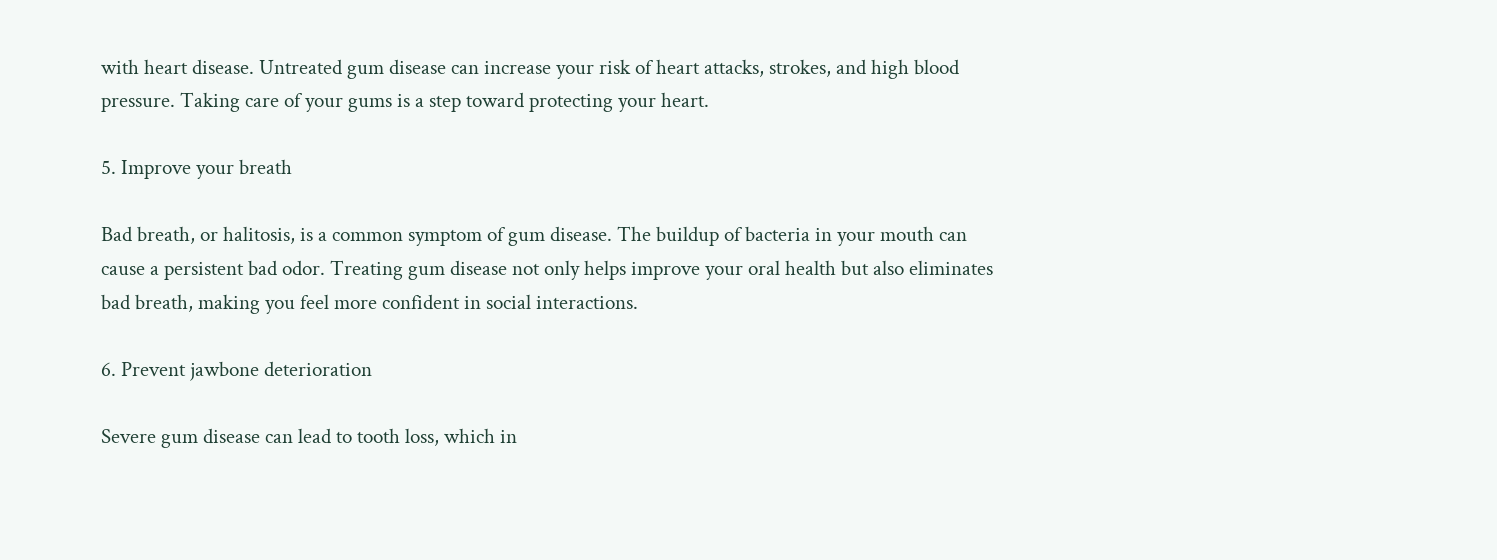with heart disease. Untreated gum disease can increase your risk of heart attacks, strokes, and high blood pressure. Taking care of your gums is a step toward protecting your heart.

5. Improve your breath

Bad breath, or halitosis, is a common symptom of gum disease. The buildup of bacteria in your mouth can cause a persistent bad odor. Treating gum disease not only helps improve your oral health but also eliminates bad breath, making you feel more confident in social interactions.

6. Prevent jawbone deterioration

Severe gum disease can lead to tooth loss, which in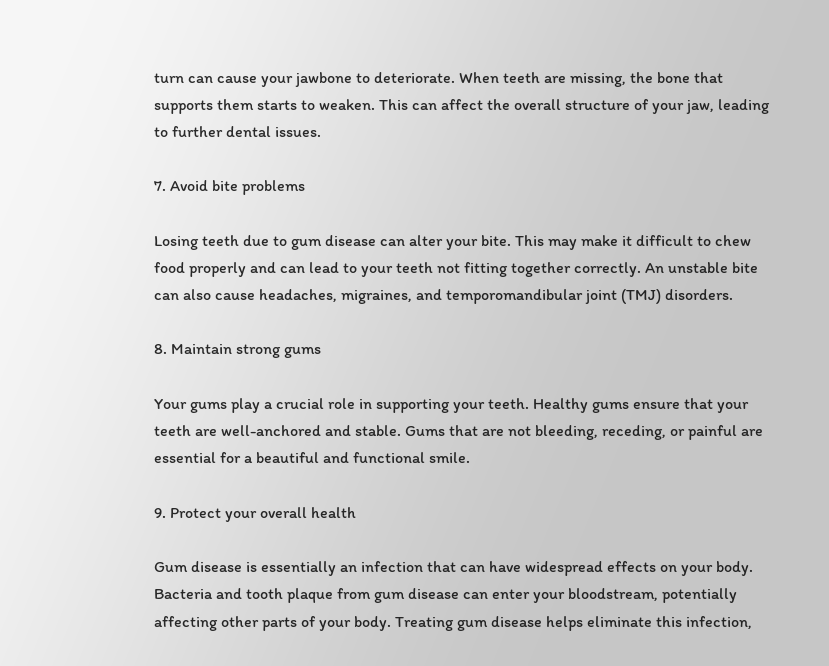turn can cause your jawbone to deteriorate. When teeth are missing, the bone that supports them starts to weaken. This can affect the overall structure of your jaw, leading to further dental issues.

7. Avoid bite problems

Losing teeth due to gum disease can alter your bite. This may make it difficult to chew food properly and can lead to your teeth not fitting together correctly. An unstable bite can also cause headaches, migraines, and temporomandibular joint (TMJ) disorders.

8. Maintain strong gums

Your gums play a crucial role in supporting your teeth. Healthy gums ensure that your teeth are well-anchored and stable. Gums that are not bleeding, receding, or painful are essential for a beautiful and functional smile.

9. Protect your overall health

Gum disease is essentially an infection that can have widespread effects on your body. Bacteria and tooth plaque from gum disease can enter your bloodstream, potentially affecting other parts of your body. Treating gum disease helps eliminate this infection,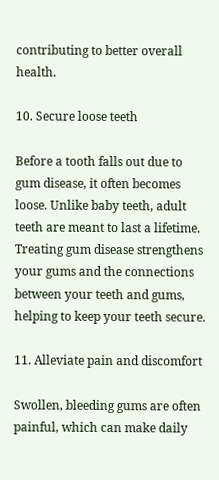contributing to better overall health.

10. Secure loose teeth

Before a tooth falls out due to gum disease, it often becomes loose. Unlike baby teeth, adult teeth are meant to last a lifetime. Treating gum disease strengthens your gums and the connections between your teeth and gums, helping to keep your teeth secure.

11. Alleviate pain and discomfort

Swollen, bleeding gums are often painful, which can make daily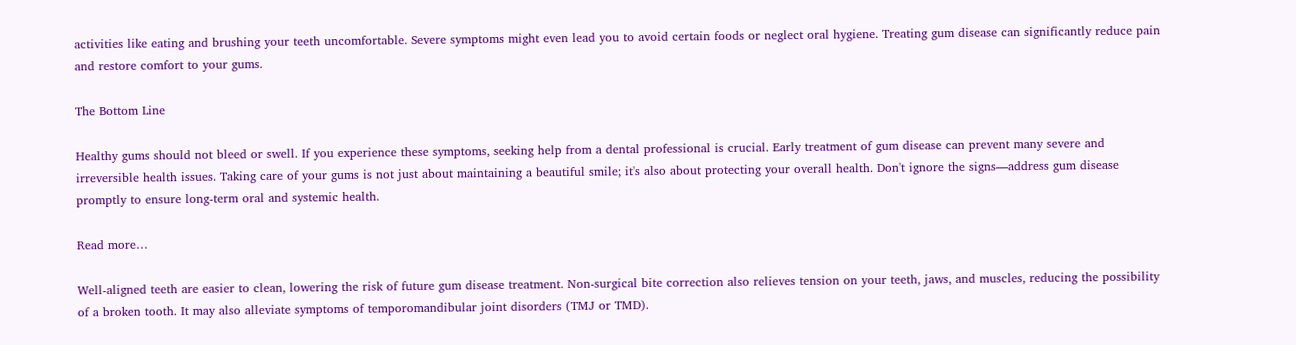activities like eating and brushing your teeth uncomfortable. Severe symptoms might even lead you to avoid certain foods or neglect oral hygiene. Treating gum disease can significantly reduce pain and restore comfort to your gums.

The Bottom Line

Healthy gums should not bleed or swell. If you experience these symptoms, seeking help from a dental professional is crucial. Early treatment of gum disease can prevent many severe and irreversible health issues. Taking care of your gums is not just about maintaining a beautiful smile; it's also about protecting your overall health. Don't ignore the signs—address gum disease promptly to ensure long-term oral and systemic health.

Read more…

Well-aligned teeth are easier to clean, lowering the risk of future gum disease treatment. Non-surgical bite correction also relieves tension on your teeth, jaws, and muscles, reducing the possibility of a broken tooth. It may also alleviate symptoms of temporomandibular joint disorders (TMJ or TMD).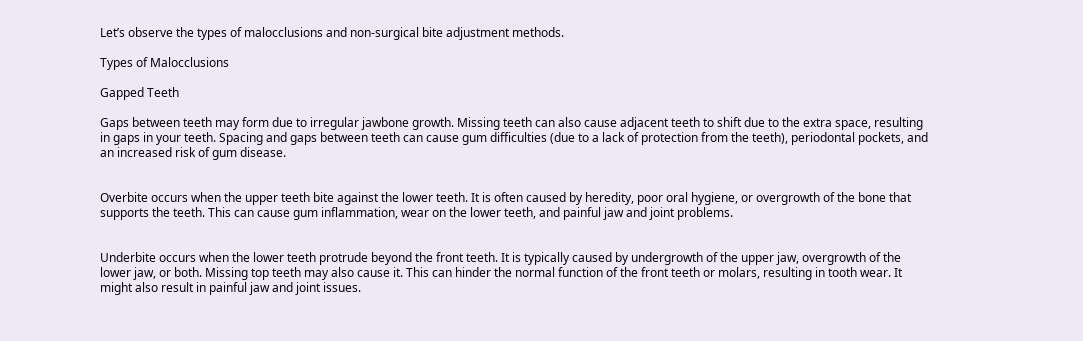Let’s observe the types of malocclusions and non-surgical bite adjustment methods.

Types of Malocclusions

Gapped Teeth

Gaps between teeth may form due to irregular jawbone growth. Missing teeth can also cause adjacent teeth to shift due to the extra space, resulting in gaps in your teeth. Spacing and gaps between teeth can cause gum difficulties (due to a lack of protection from the teeth), periodontal pockets, and an increased risk of gum disease.


Overbite occurs when the upper teeth bite against the lower teeth. It is often caused by heredity, poor oral hygiene, or overgrowth of the bone that supports the teeth. This can cause gum inflammation, wear on the lower teeth, and painful jaw and joint problems.


Underbite occurs when the lower teeth protrude beyond the front teeth. It is typically caused by undergrowth of the upper jaw, overgrowth of the lower jaw, or both. Missing top teeth may also cause it. This can hinder the normal function of the front teeth or molars, resulting in tooth wear. It might also result in painful jaw and joint issues.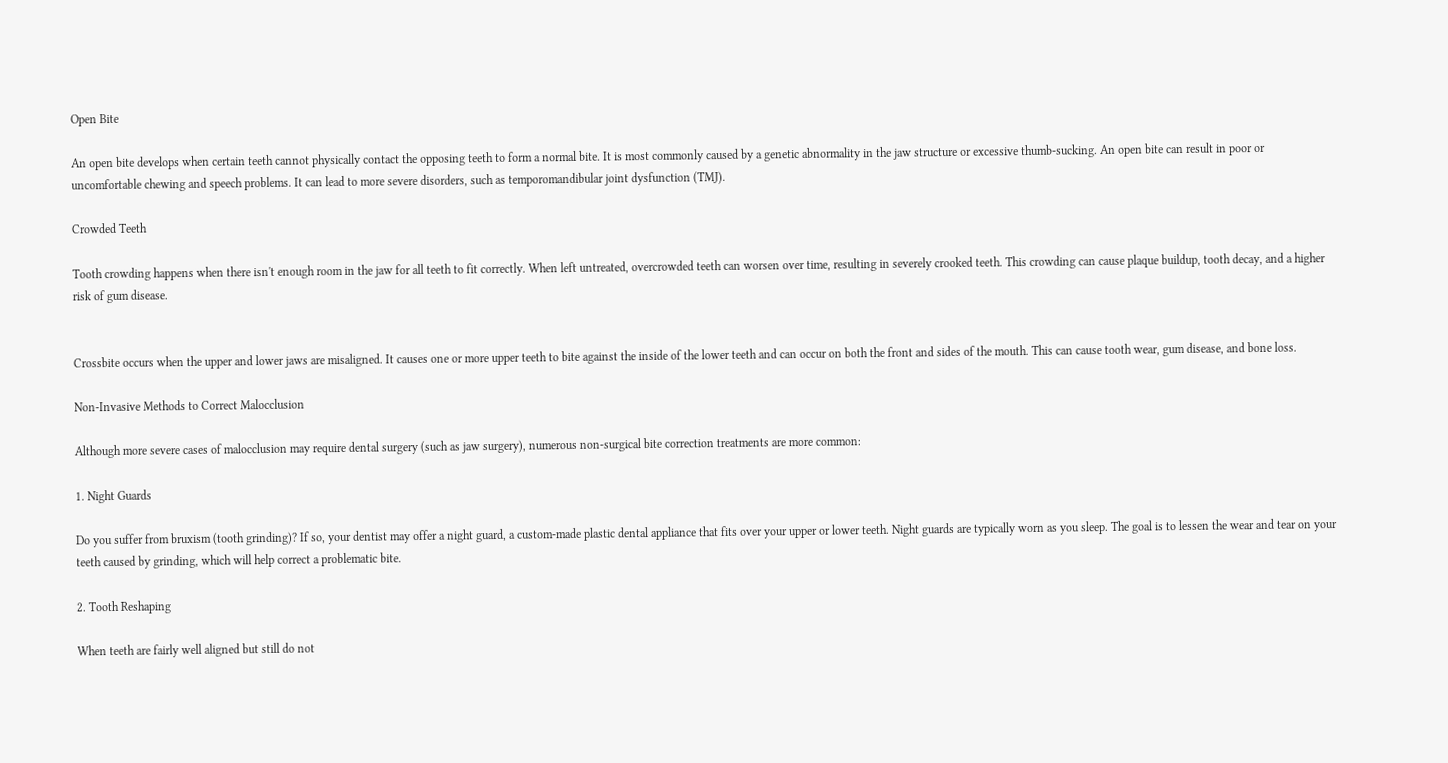Open Bite

An open bite develops when certain teeth cannot physically contact the opposing teeth to form a normal bite. It is most commonly caused by a genetic abnormality in the jaw structure or excessive thumb-sucking. An open bite can result in poor or uncomfortable chewing and speech problems. It can lead to more severe disorders, such as temporomandibular joint dysfunction (TMJ).

Crowded Teeth

Tooth crowding happens when there isn't enough room in the jaw for all teeth to fit correctly. When left untreated, overcrowded teeth can worsen over time, resulting in severely crooked teeth. This crowding can cause plaque buildup, tooth decay, and a higher risk of gum disease.


Crossbite occurs when the upper and lower jaws are misaligned. It causes one or more upper teeth to bite against the inside of the lower teeth and can occur on both the front and sides of the mouth. This can cause tooth wear, gum disease, and bone loss.

Non-Invasive Methods to Correct Malocclusion

Although more severe cases of malocclusion may require dental surgery (such as jaw surgery), numerous non-surgical bite correction treatments are more common:

1. Night Guards

Do you suffer from bruxism (tooth grinding)? If so, your dentist may offer a night guard, a custom-made plastic dental appliance that fits over your upper or lower teeth. Night guards are typically worn as you sleep. The goal is to lessen the wear and tear on your teeth caused by grinding, which will help correct a problematic bite.

2. Tooth Reshaping

When teeth are fairly well aligned but still do not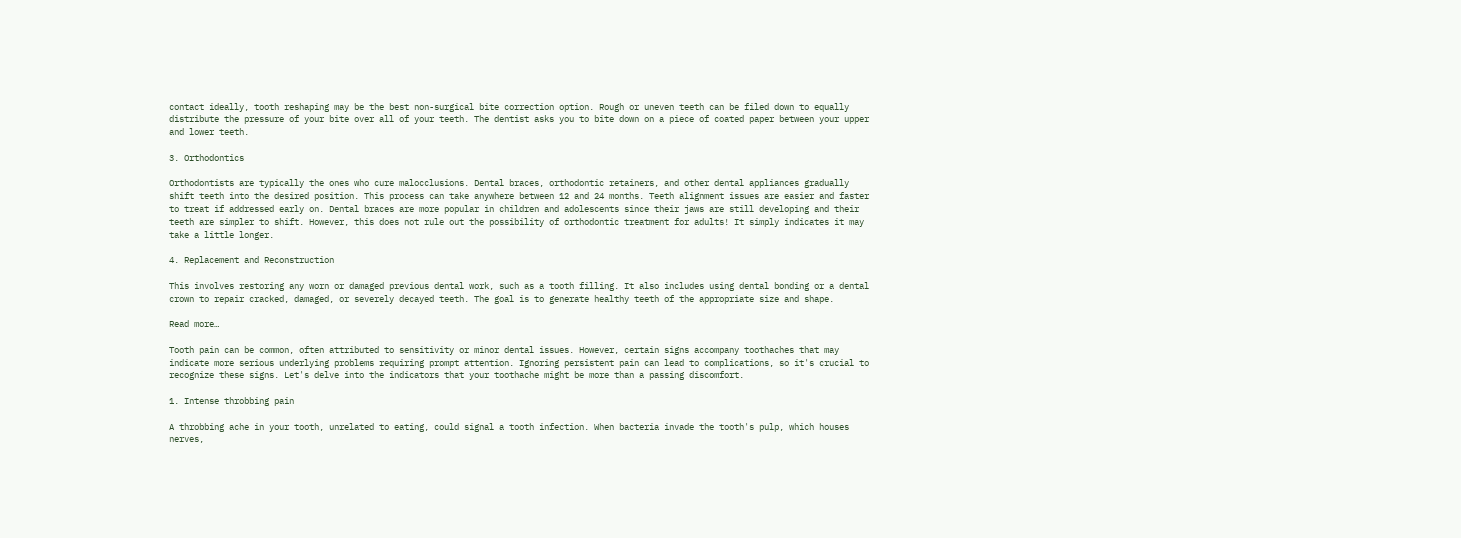contact ideally, tooth reshaping may be the best non-surgical bite correction option. Rough or uneven teeth can be filed down to equally distribute the pressure of your bite over all of your teeth. The dentist asks you to bite down on a piece of coated paper between your upper and lower teeth.

3. Orthodontics

Orthodontists are typically the ones who cure malocclusions. Dental braces, orthodontic retainers, and other dental appliances gradually shift teeth into the desired position. This process can take anywhere between 12 and 24 months. Teeth alignment issues are easier and faster to treat if addressed early on. Dental braces are more popular in children and adolescents since their jaws are still developing and their teeth are simpler to shift. However, this does not rule out the possibility of orthodontic treatment for adults! It simply indicates it may take a little longer.

4. Replacement and Reconstruction

This involves restoring any worn or damaged previous dental work, such as a tooth filling. It also includes using dental bonding or a dental crown to repair cracked, damaged, or severely decayed teeth. The goal is to generate healthy teeth of the appropriate size and shape.

Read more…

Tooth pain can be common, often attributed to sensitivity or minor dental issues. However, certain signs accompany toothaches that may indicate more serious underlying problems requiring prompt attention. Ignoring persistent pain can lead to complications, so it's crucial to recognize these signs. Let's delve into the indicators that your toothache might be more than a passing discomfort.

1. Intense throbbing pain

A throbbing ache in your tooth, unrelated to eating, could signal a tooth infection. When bacteria invade the tooth's pulp, which houses nerves,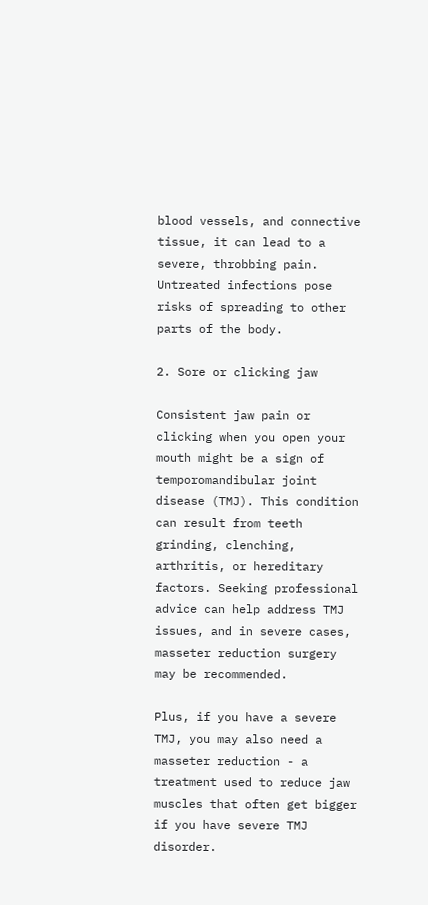blood vessels, and connective tissue, it can lead to a severe, throbbing pain. Untreated infections pose risks of spreading to other parts of the body.

2. Sore or clicking jaw

Consistent jaw pain or clicking when you open your mouth might be a sign of temporomandibular joint disease (TMJ). This condition can result from teeth grinding, clenching, arthritis, or hereditary factors. Seeking professional advice can help address TMJ issues, and in severe cases, masseter reduction surgery may be recommended.

Plus, if you have a severe TMJ, you may also need a masseter reduction - a treatment used to reduce jaw muscles that often get bigger if you have severe TMJ disorder.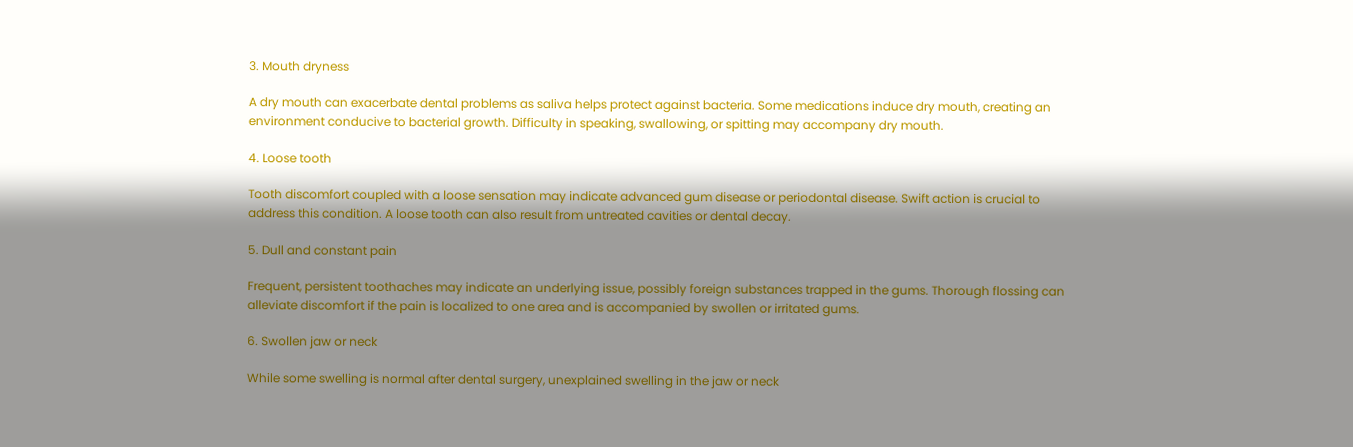3. Mouth dryness

A dry mouth can exacerbate dental problems as saliva helps protect against bacteria. Some medications induce dry mouth, creating an environment conducive to bacterial growth. Difficulty in speaking, swallowing, or spitting may accompany dry mouth.

4. Loose tooth

Tooth discomfort coupled with a loose sensation may indicate advanced gum disease or periodontal disease. Swift action is crucial to address this condition. A loose tooth can also result from untreated cavities or dental decay.

5. Dull and constant pain

Frequent, persistent toothaches may indicate an underlying issue, possibly foreign substances trapped in the gums. Thorough flossing can alleviate discomfort if the pain is localized to one area and is accompanied by swollen or irritated gums.

6. Swollen jaw or neck

While some swelling is normal after dental surgery, unexplained swelling in the jaw or neck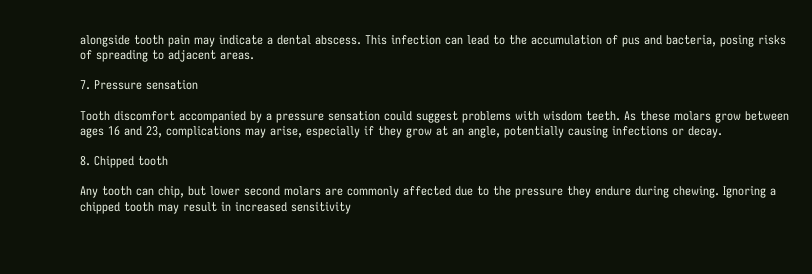alongside tooth pain may indicate a dental abscess. This infection can lead to the accumulation of pus and bacteria, posing risks of spreading to adjacent areas.

7. Pressure sensation

Tooth discomfort accompanied by a pressure sensation could suggest problems with wisdom teeth. As these molars grow between ages 16 and 23, complications may arise, especially if they grow at an angle, potentially causing infections or decay.

8. Chipped tooth

Any tooth can chip, but lower second molars are commonly affected due to the pressure they endure during chewing. Ignoring a chipped tooth may result in increased sensitivity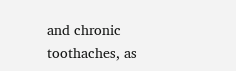and chronic toothaches, as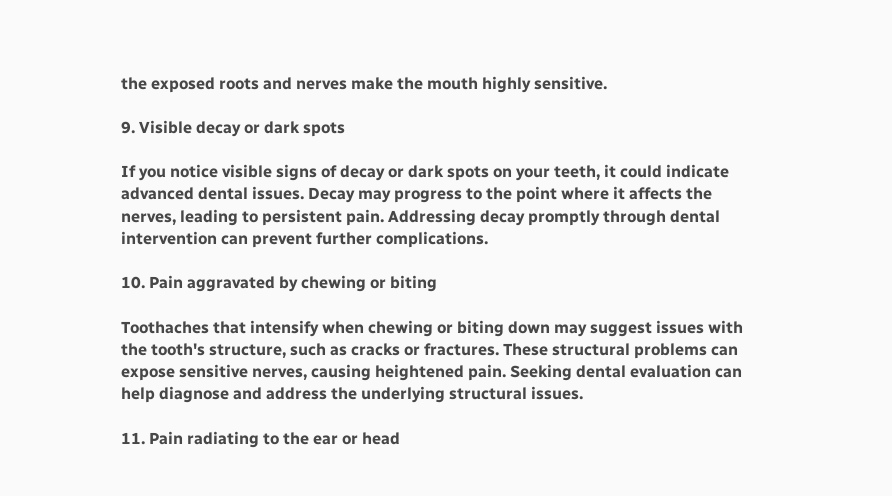the exposed roots and nerves make the mouth highly sensitive.

9. Visible decay or dark spots

If you notice visible signs of decay or dark spots on your teeth, it could indicate advanced dental issues. Decay may progress to the point where it affects the nerves, leading to persistent pain. Addressing decay promptly through dental intervention can prevent further complications.

10. Pain aggravated by chewing or biting

Toothaches that intensify when chewing or biting down may suggest issues with the tooth's structure, such as cracks or fractures. These structural problems can expose sensitive nerves, causing heightened pain. Seeking dental evaluation can help diagnose and address the underlying structural issues.

11. Pain radiating to the ear or head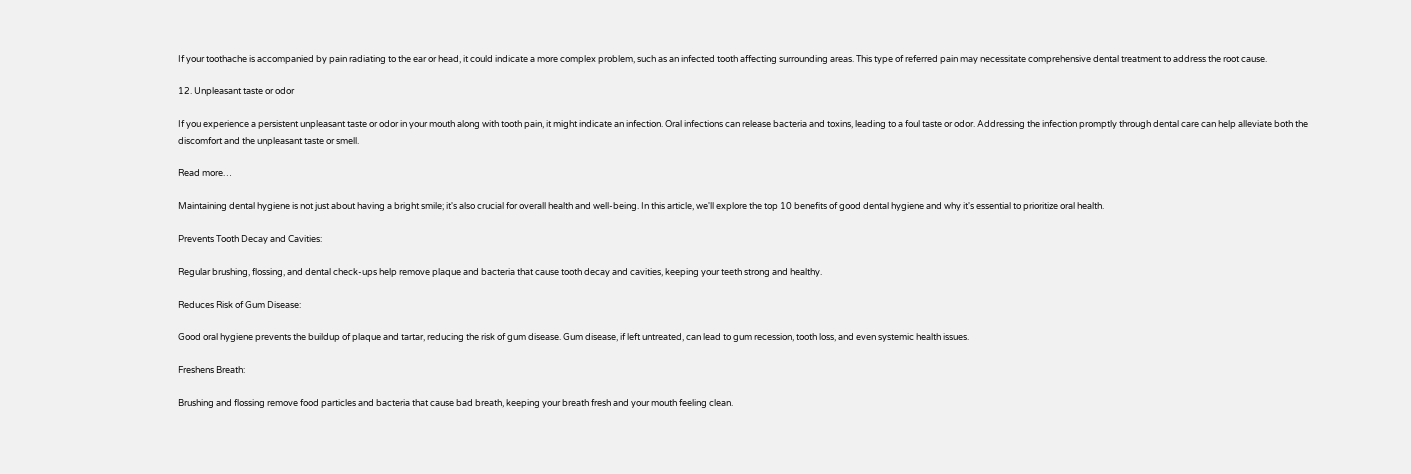If your toothache is accompanied by pain radiating to the ear or head, it could indicate a more complex problem, such as an infected tooth affecting surrounding areas. This type of referred pain may necessitate comprehensive dental treatment to address the root cause.

12. Unpleasant taste or odor

If you experience a persistent unpleasant taste or odor in your mouth along with tooth pain, it might indicate an infection. Oral infections can release bacteria and toxins, leading to a foul taste or odor. Addressing the infection promptly through dental care can help alleviate both the discomfort and the unpleasant taste or smell.

Read more…

Maintaining dental hygiene is not just about having a bright smile; it's also crucial for overall health and well-being. In this article, we'll explore the top 10 benefits of good dental hygiene and why it's essential to prioritize oral health.

Prevents Tooth Decay and Cavities:

Regular brushing, flossing, and dental check-ups help remove plaque and bacteria that cause tooth decay and cavities, keeping your teeth strong and healthy.

Reduces Risk of Gum Disease:

Good oral hygiene prevents the buildup of plaque and tartar, reducing the risk of gum disease. Gum disease, if left untreated, can lead to gum recession, tooth loss, and even systemic health issues.

Freshens Breath:

Brushing and flossing remove food particles and bacteria that cause bad breath, keeping your breath fresh and your mouth feeling clean.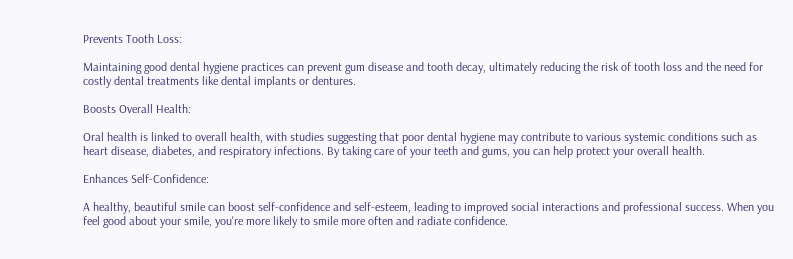Prevents Tooth Loss:

Maintaining good dental hygiene practices can prevent gum disease and tooth decay, ultimately reducing the risk of tooth loss and the need for costly dental treatments like dental implants or dentures.

Boosts Overall Health:

Oral health is linked to overall health, with studies suggesting that poor dental hygiene may contribute to various systemic conditions such as heart disease, diabetes, and respiratory infections. By taking care of your teeth and gums, you can help protect your overall health.

Enhances Self-Confidence:

A healthy, beautiful smile can boost self-confidence and self-esteem, leading to improved social interactions and professional success. When you feel good about your smile, you're more likely to smile more often and radiate confidence.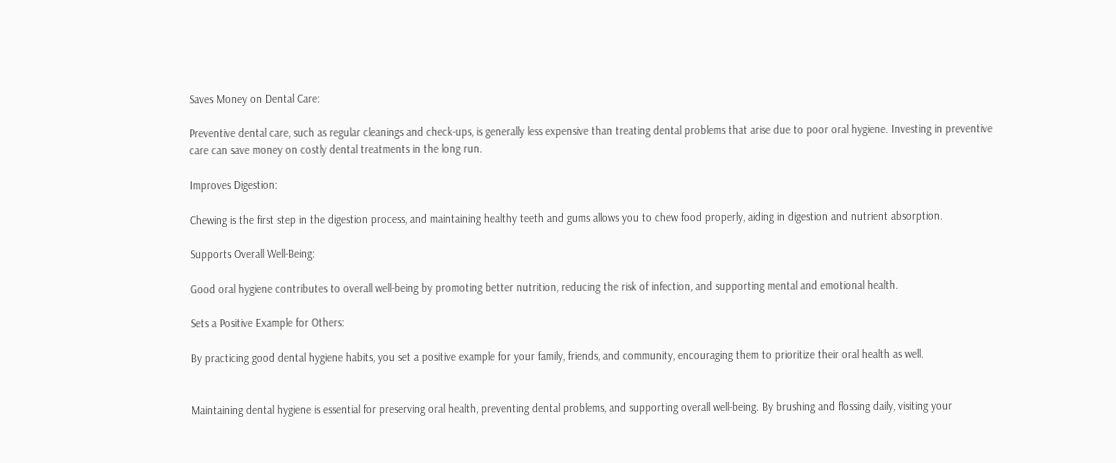Saves Money on Dental Care:

Preventive dental care, such as regular cleanings and check-ups, is generally less expensive than treating dental problems that arise due to poor oral hygiene. Investing in preventive care can save money on costly dental treatments in the long run.

Improves Digestion:

Chewing is the first step in the digestion process, and maintaining healthy teeth and gums allows you to chew food properly, aiding in digestion and nutrient absorption.

Supports Overall Well-Being:

Good oral hygiene contributes to overall well-being by promoting better nutrition, reducing the risk of infection, and supporting mental and emotional health.

Sets a Positive Example for Others:

By practicing good dental hygiene habits, you set a positive example for your family, friends, and community, encouraging them to prioritize their oral health as well.


Maintaining dental hygiene is essential for preserving oral health, preventing dental problems, and supporting overall well-being. By brushing and flossing daily, visiting your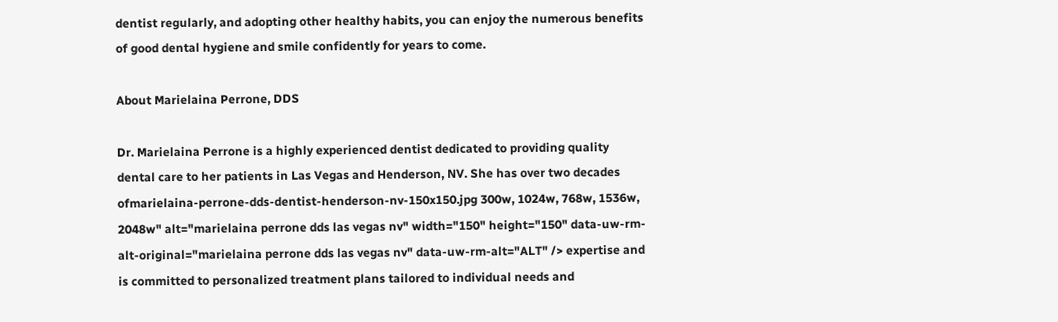dentist regularly, and adopting other healthy habits, you can enjoy the numerous benefits of good dental hygiene and smile confidently for years to come.

About Marielaina Perrone, DDS

Dr. Marielaina Perrone is a highly experienced dentist dedicated to providing quality dental care to her patients in Las Vegas and Henderson, NV. She has over two decades ofmarielaina-perrone-dds-dentist-henderson-nv-150x150.jpg 300w, 1024w, 768w, 1536w, 2048w" alt="marielaina perrone dds las vegas nv" width="150" height="150" data-uw-rm-alt-original="marielaina perrone dds las vegas nv" data-uw-rm-alt="ALT" /> expertise and is committed to personalized treatment plans tailored to individual needs and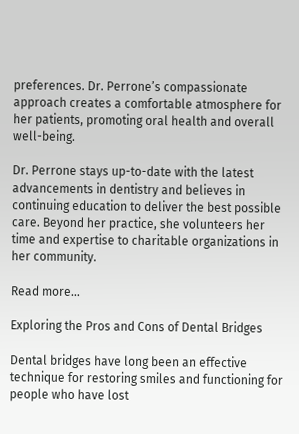preferences. Dr. Perrone’s compassionate approach creates a comfortable atmosphere for her patients, promoting oral health and overall well-being.

Dr. Perrone stays up-to-date with the latest advancements in dentistry and believes in continuing education to deliver the best possible care. Beyond her practice, she volunteers her time and expertise to charitable organizations in her community.

Read more…

Exploring the Pros and Cons of Dental Bridges

Dental bridges have long been an effective technique for restoring smiles and functioning for people who have lost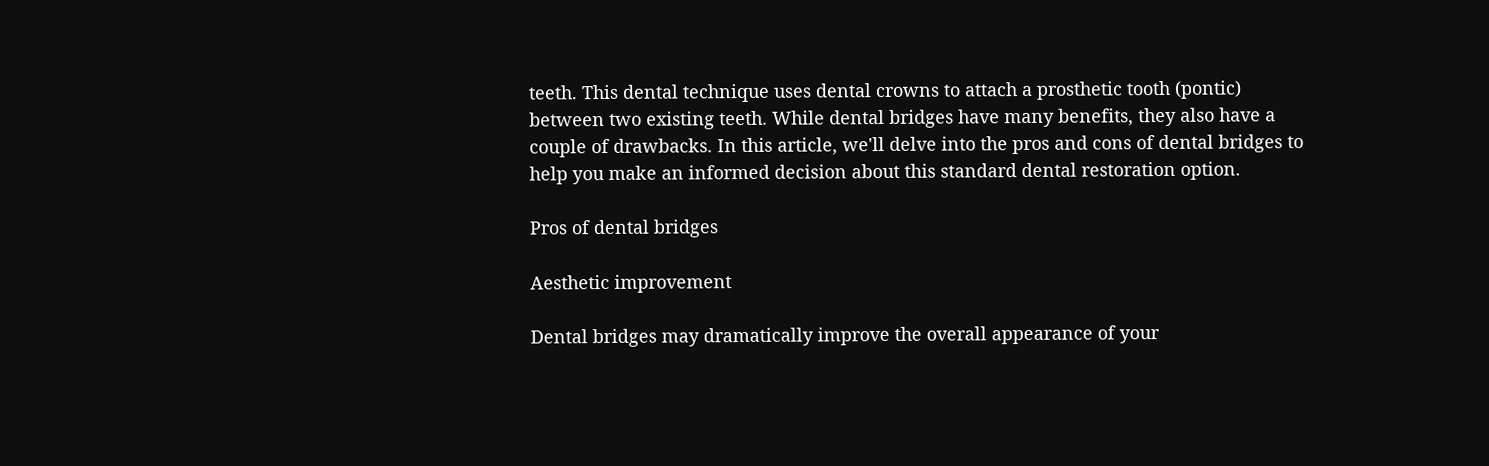teeth. This dental technique uses dental crowns to attach a prosthetic tooth (pontic) between two existing teeth. While dental bridges have many benefits, they also have a couple of drawbacks. In this article, we'll delve into the pros and cons of dental bridges to help you make an informed decision about this standard dental restoration option.

Pros of dental bridges

Aesthetic improvement

Dental bridges may dramatically improve the overall appearance of your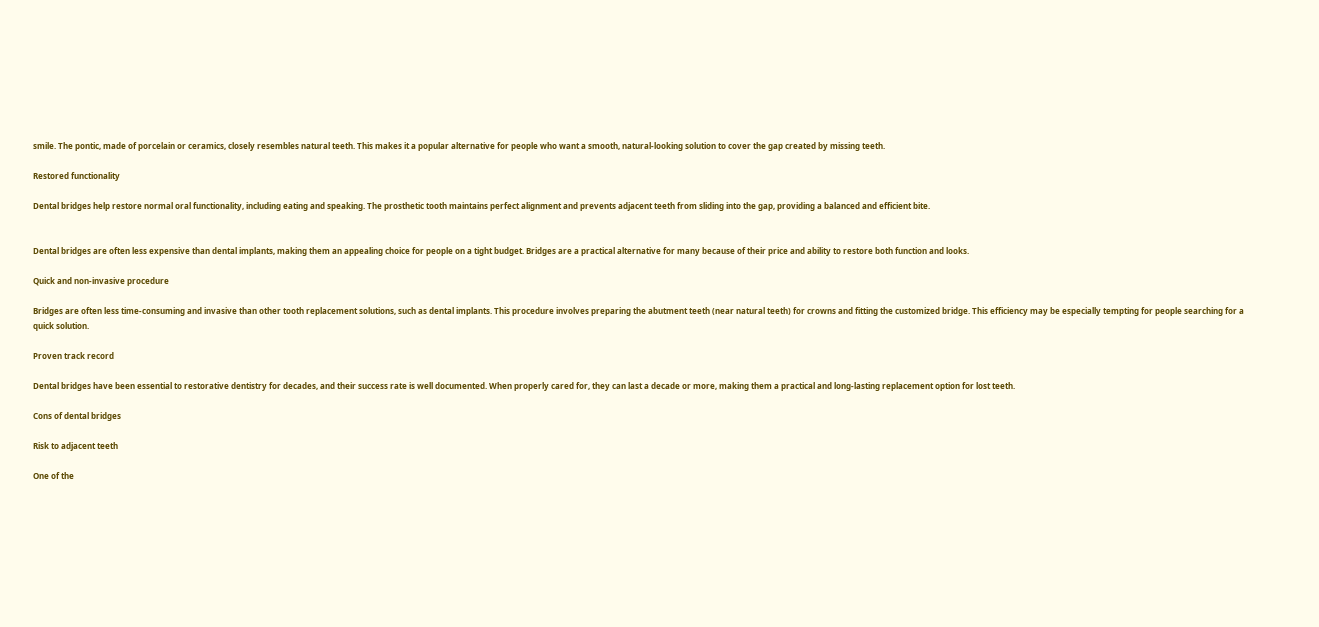smile. The pontic, made of porcelain or ceramics, closely resembles natural teeth. This makes it a popular alternative for people who want a smooth, natural-looking solution to cover the gap created by missing teeth.

Restored functionality

Dental bridges help restore normal oral functionality, including eating and speaking. The prosthetic tooth maintains perfect alignment and prevents adjacent teeth from sliding into the gap, providing a balanced and efficient bite.


Dental bridges are often less expensive than dental implants, making them an appealing choice for people on a tight budget. Bridges are a practical alternative for many because of their price and ability to restore both function and looks.

Quick and non-invasive procedure

Bridges are often less time-consuming and invasive than other tooth replacement solutions, such as dental implants. This procedure involves preparing the abutment teeth (near natural teeth) for crowns and fitting the customized bridge. This efficiency may be especially tempting for people searching for a quick solution.

Proven track record

Dental bridges have been essential to restorative dentistry for decades, and their success rate is well documented. When properly cared for, they can last a decade or more, making them a practical and long-lasting replacement option for lost teeth.

Cons of dental bridges

Risk to adjacent teeth

One of the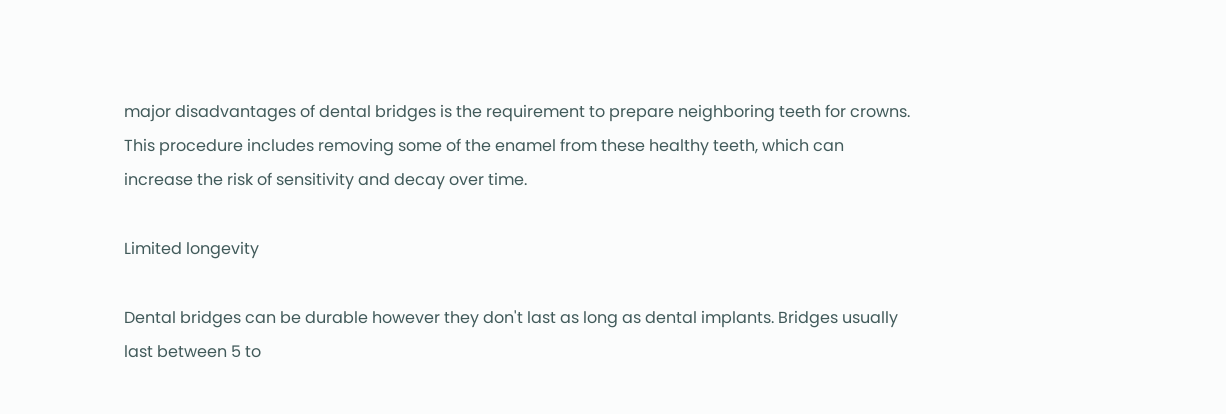major disadvantages of dental bridges is the requirement to prepare neighboring teeth for crowns. This procedure includes removing some of the enamel from these healthy teeth, which can increase the risk of sensitivity and decay over time.

Limited longevity

Dental bridges can be durable however they don't last as long as dental implants. Bridges usually last between 5 to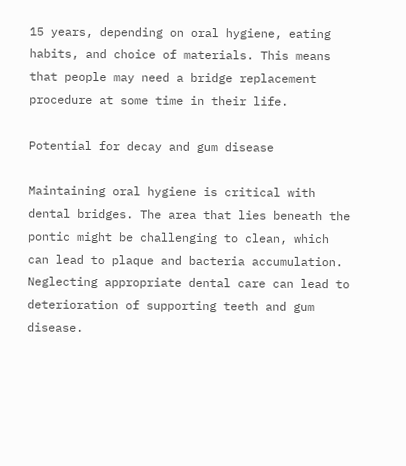15 years, depending on oral hygiene, eating habits, and choice of materials. This means that people may need a bridge replacement procedure at some time in their life.

Potential for decay and gum disease

Maintaining oral hygiene is critical with dental bridges. The area that lies beneath the pontic might be challenging to clean, which can lead to plaque and bacteria accumulation. Neglecting appropriate dental care can lead to deterioration of supporting teeth and gum disease.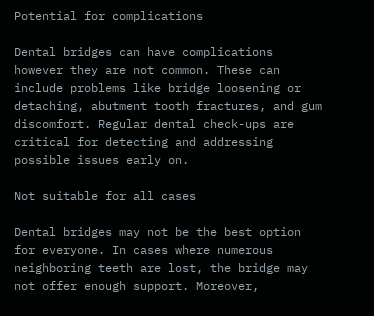Potential for complications

Dental bridges can have complications however they are not common. These can include problems like bridge loosening or detaching, abutment tooth fractures, and gum discomfort. Regular dental check-ups are critical for detecting and addressing possible issues early on.

Not suitable for all cases

Dental bridges may not be the best option for everyone. In cases where numerous neighboring teeth are lost, the bridge may not offer enough support. Moreover,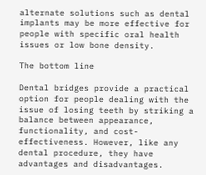alternate solutions such as dental implants may be more effective for people with specific oral health issues or low bone density.

The bottom line

Dental bridges provide a practical option for people dealing with the issue of losing teeth by striking a balance between appearance, functionality, and cost-effectiveness. However, like any dental procedure, they have advantages and disadvantages.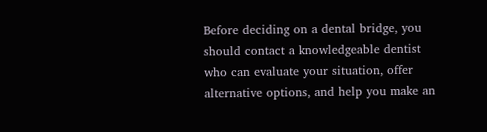Before deciding on a dental bridge, you should contact a knowledgeable dentist who can evaluate your situation, offer alternative options, and help you make an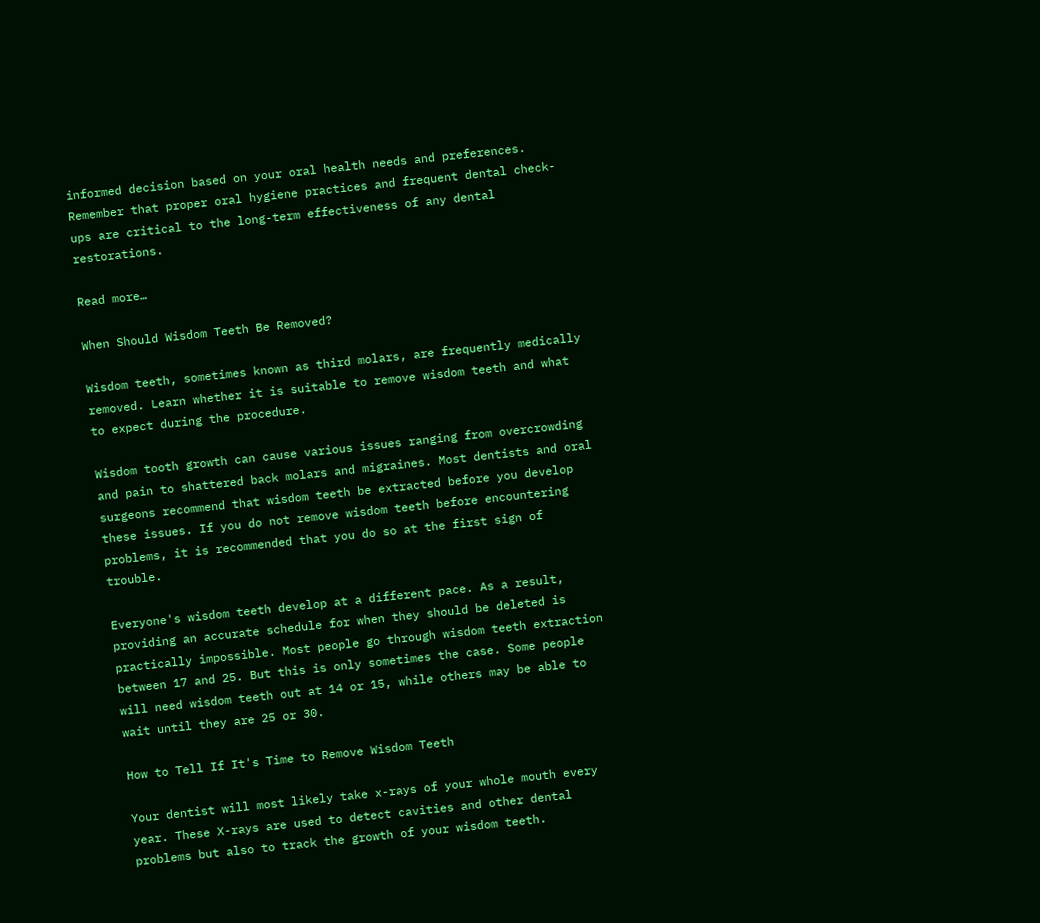informed decision based on your oral health needs and preferences. Remember that proper oral hygiene practices and frequent dental check-ups are critical to the long-term effectiveness of any dental restorations.

Read more…

When Should Wisdom Teeth Be Removed?

Wisdom teeth, sometimes known as third molars, are frequently medically removed. Learn whether it is suitable to remove wisdom teeth and what to expect during the procedure.

Wisdom tooth growth can cause various issues ranging from overcrowding and pain to shattered back molars and migraines. Most dentists and oral surgeons recommend that wisdom teeth be extracted before you develop these issues. If you do not remove wisdom teeth before encountering problems, it is recommended that you do so at the first sign of trouble.

Everyone's wisdom teeth develop at a different pace. As a result, providing an accurate schedule for when they should be deleted is practically impossible. Most people go through wisdom teeth extraction between 17 and 25. But this is only sometimes the case. Some people will need wisdom teeth out at 14 or 15, while others may be able to wait until they are 25 or 30.

How to Tell If It's Time to Remove Wisdom Teeth

Your dentist will most likely take x-rays of your whole mouth every year. These X-rays are used to detect cavities and other dental problems but also to track the growth of your wisdom teeth.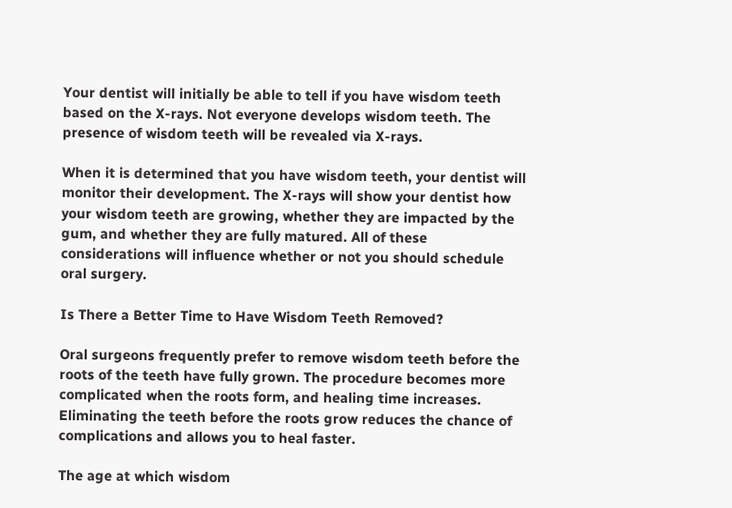Your dentist will initially be able to tell if you have wisdom teeth based on the X-rays. Not everyone develops wisdom teeth. The presence of wisdom teeth will be revealed via X-rays.

When it is determined that you have wisdom teeth, your dentist will monitor their development. The X-rays will show your dentist how your wisdom teeth are growing, whether they are impacted by the gum, and whether they are fully matured. All of these considerations will influence whether or not you should schedule oral surgery.

Is There a Better Time to Have Wisdom Teeth Removed?

Oral surgeons frequently prefer to remove wisdom teeth before the roots of the teeth have fully grown. The procedure becomes more complicated when the roots form, and healing time increases. Eliminating the teeth before the roots grow reduces the chance of complications and allows you to heal faster.

The age at which wisdom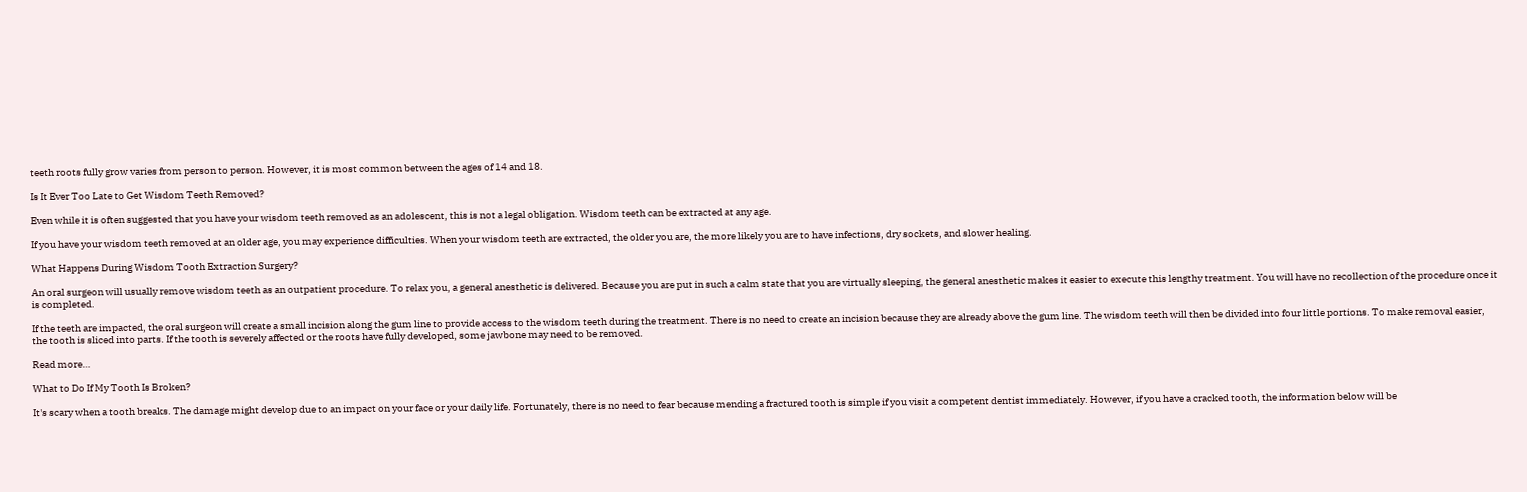teeth roots fully grow varies from person to person. However, it is most common between the ages of 14 and 18.

Is It Ever Too Late to Get Wisdom Teeth Removed?

Even while it is often suggested that you have your wisdom teeth removed as an adolescent, this is not a legal obligation. Wisdom teeth can be extracted at any age.

If you have your wisdom teeth removed at an older age, you may experience difficulties. When your wisdom teeth are extracted, the older you are, the more likely you are to have infections, dry sockets, and slower healing.

What Happens During Wisdom Tooth Extraction Surgery?

An oral surgeon will usually remove wisdom teeth as an outpatient procedure. To relax you, a general anesthetic is delivered. Because you are put in such a calm state that you are virtually sleeping, the general anesthetic makes it easier to execute this lengthy treatment. You will have no recollection of the procedure once it is completed.

If the teeth are impacted, the oral surgeon will create a small incision along the gum line to provide access to the wisdom teeth during the treatment. There is no need to create an incision because they are already above the gum line. The wisdom teeth will then be divided into four little portions. To make removal easier, the tooth is sliced into parts. If the tooth is severely affected or the roots have fully developed, some jawbone may need to be removed.

Read more…

What to Do If My Tooth Is Broken?

It's scary when a tooth breaks. The damage might develop due to an impact on your face or your daily life. Fortunately, there is no need to fear because mending a fractured tooth is simple if you visit a competent dentist immediately. However, if you have a cracked tooth, the information below will be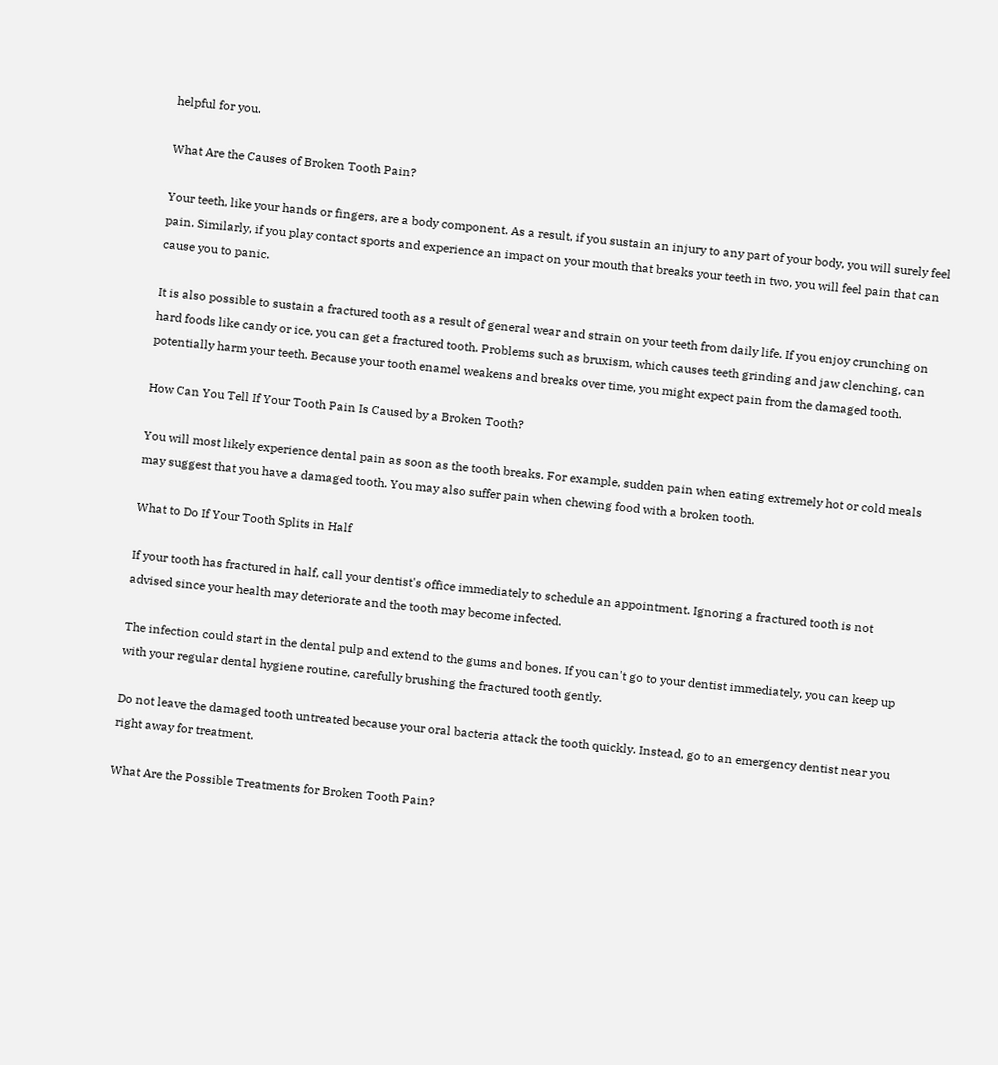helpful for you.

What Are the Causes of Broken Tooth Pain?

Your teeth, like your hands or fingers, are a body component. As a result, if you sustain an injury to any part of your body, you will surely feel pain. Similarly, if you play contact sports and experience an impact on your mouth that breaks your teeth in two, you will feel pain that can cause you to panic.

It is also possible to sustain a fractured tooth as a result of general wear and strain on your teeth from daily life. If you enjoy crunching on hard foods like candy or ice, you can get a fractured tooth. Problems such as bruxism, which causes teeth grinding and jaw clenching, can potentially harm your teeth. Because your tooth enamel weakens and breaks over time, you might expect pain from the damaged tooth.

How Can You Tell If Your Tooth Pain Is Caused by a Broken Tooth?

You will most likely experience dental pain as soon as the tooth breaks. For example, sudden pain when eating extremely hot or cold meals may suggest that you have a damaged tooth. You may also suffer pain when chewing food with a broken tooth.

What to Do If Your Tooth Splits in Half

If your tooth has fractured in half, call your dentist's office immediately to schedule an appointment. Ignoring a fractured tooth is not advised since your health may deteriorate and the tooth may become infected.

The infection could start in the dental pulp and extend to the gums and bones. If you can't go to your dentist immediately, you can keep up with your regular dental hygiene routine, carefully brushing the fractured tooth gently.

Do not leave the damaged tooth untreated because your oral bacteria attack the tooth quickly. Instead, go to an emergency dentist near you right away for treatment.

What Are the Possible Treatments for Broken Tooth Pain?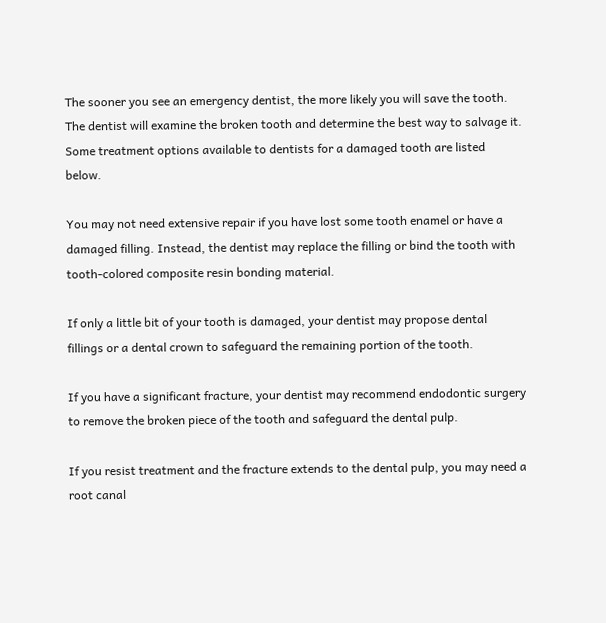The sooner you see an emergency dentist, the more likely you will save the tooth. The dentist will examine the broken tooth and determine the best way to salvage it. Some treatment options available to dentists for a damaged tooth are listed below.

You may not need extensive repair if you have lost some tooth enamel or have a damaged filling. Instead, the dentist may replace the filling or bind the tooth with tooth-colored composite resin bonding material.

If only a little bit of your tooth is damaged, your dentist may propose dental fillings or a dental crown to safeguard the remaining portion of the tooth.

If you have a significant fracture, your dentist may recommend endodontic surgery to remove the broken piece of the tooth and safeguard the dental pulp.

If you resist treatment and the fracture extends to the dental pulp, you may need a root canal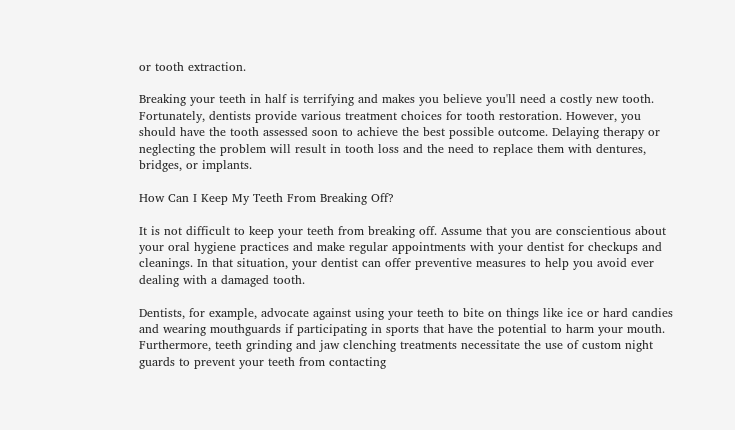or tooth extraction.

Breaking your teeth in half is terrifying and makes you believe you'll need a costly new tooth. Fortunately, dentists provide various treatment choices for tooth restoration. However, you should have the tooth assessed soon to achieve the best possible outcome. Delaying therapy or neglecting the problem will result in tooth loss and the need to replace them with dentures, bridges, or implants.

How Can I Keep My Teeth From Breaking Off?

It is not difficult to keep your teeth from breaking off. Assume that you are conscientious about your oral hygiene practices and make regular appointments with your dentist for checkups and cleanings. In that situation, your dentist can offer preventive measures to help you avoid ever dealing with a damaged tooth.

Dentists, for example, advocate against using your teeth to bite on things like ice or hard candies and wearing mouthguards if participating in sports that have the potential to harm your mouth. Furthermore, teeth grinding and jaw clenching treatments necessitate the use of custom night guards to prevent your teeth from contacting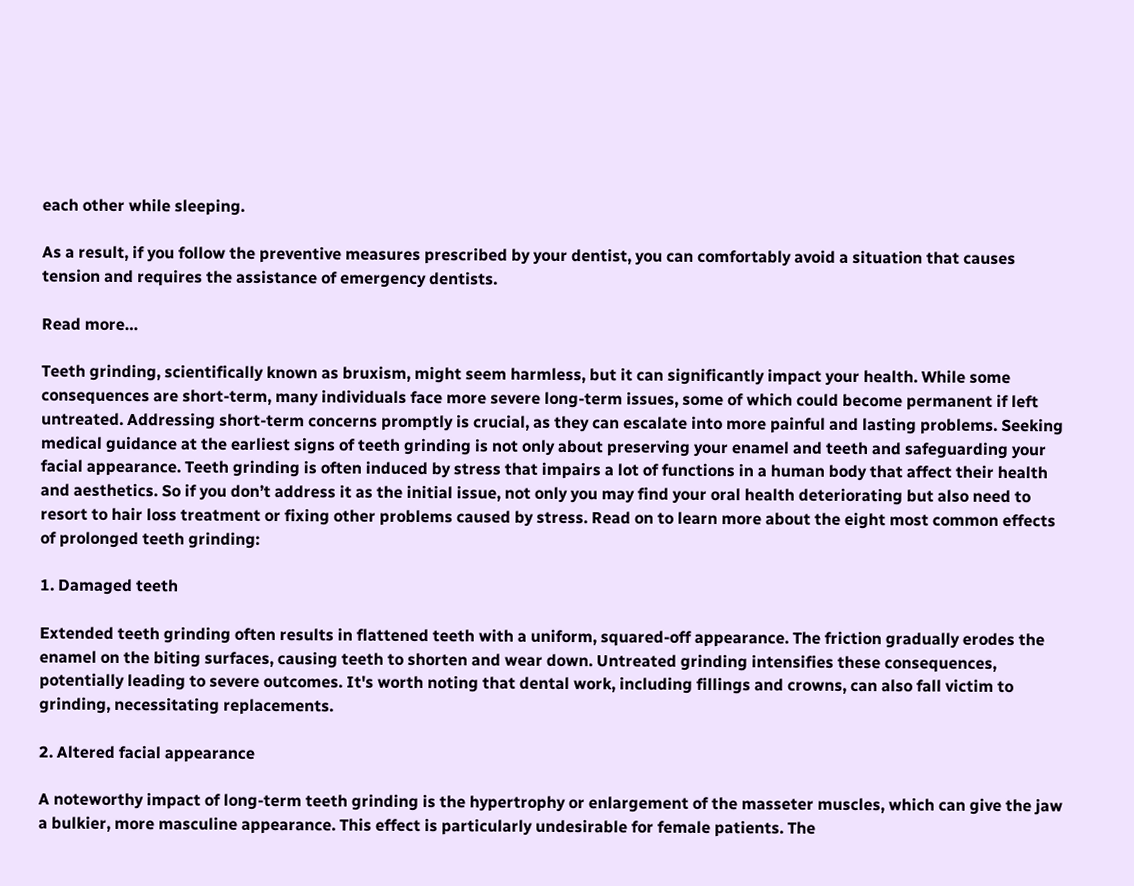each other while sleeping.

As a result, if you follow the preventive measures prescribed by your dentist, you can comfortably avoid a situation that causes tension and requires the assistance of emergency dentists.

Read more…

Teeth grinding, scientifically known as bruxism, might seem harmless, but it can significantly impact your health. While some consequences are short-term, many individuals face more severe long-term issues, some of which could become permanent if left untreated. Addressing short-term concerns promptly is crucial, as they can escalate into more painful and lasting problems. Seeking medical guidance at the earliest signs of teeth grinding is not only about preserving your enamel and teeth and safeguarding your facial appearance. Teeth grinding is often induced by stress that impairs a lot of functions in a human body that affect their health and aesthetics. So if you don’t address it as the initial issue, not only you may find your oral health deteriorating but also need to resort to hair loss treatment or fixing other problems caused by stress. Read on to learn more about the eight most common effects of prolonged teeth grinding:

1. Damaged teeth

Extended teeth grinding often results in flattened teeth with a uniform, squared-off appearance. The friction gradually erodes the enamel on the biting surfaces, causing teeth to shorten and wear down. Untreated grinding intensifies these consequences, potentially leading to severe outcomes. It's worth noting that dental work, including fillings and crowns, can also fall victim to grinding, necessitating replacements.

2. Altered facial appearance

A noteworthy impact of long-term teeth grinding is the hypertrophy or enlargement of the masseter muscles, which can give the jaw a bulkier, more masculine appearance. This effect is particularly undesirable for female patients. The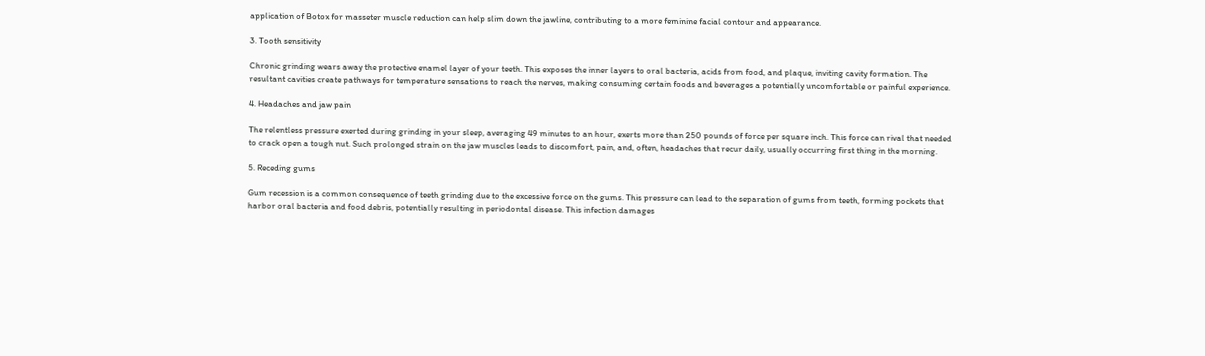application of Botox for masseter muscle reduction can help slim down the jawline, contributing to a more feminine facial contour and appearance.

3. Tooth sensitivity

Chronic grinding wears away the protective enamel layer of your teeth. This exposes the inner layers to oral bacteria, acids from food, and plaque, inviting cavity formation. The resultant cavities create pathways for temperature sensations to reach the nerves, making consuming certain foods and beverages a potentially uncomfortable or painful experience.

4. Headaches and jaw pain

The relentless pressure exerted during grinding in your sleep, averaging 49 minutes to an hour, exerts more than 250 pounds of force per square inch. This force can rival that needed to crack open a tough nut. Such prolonged strain on the jaw muscles leads to discomfort, pain, and, often, headaches that recur daily, usually occurring first thing in the morning.

5. Receding gums

Gum recession is a common consequence of teeth grinding due to the excessive force on the gums. This pressure can lead to the separation of gums from teeth, forming pockets that harbor oral bacteria and food debris, potentially resulting in periodontal disease. This infection damages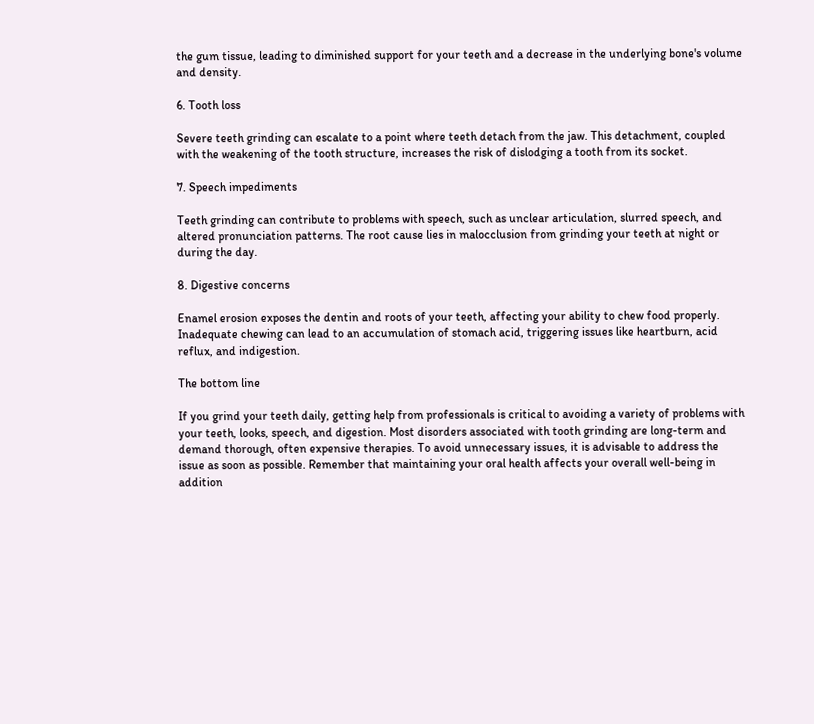the gum tissue, leading to diminished support for your teeth and a decrease in the underlying bone's volume and density.

6. Tooth loss

Severe teeth grinding can escalate to a point where teeth detach from the jaw. This detachment, coupled with the weakening of the tooth structure, increases the risk of dislodging a tooth from its socket.

7. Speech impediments

Teeth grinding can contribute to problems with speech, such as unclear articulation, slurred speech, and altered pronunciation patterns. The root cause lies in malocclusion from grinding your teeth at night or during the day.

8. Digestive concerns

Enamel erosion exposes the dentin and roots of your teeth, affecting your ability to chew food properly. Inadequate chewing can lead to an accumulation of stomach acid, triggering issues like heartburn, acid reflux, and indigestion.

The bottom line

If you grind your teeth daily, getting help from professionals is critical to avoiding a variety of problems with your teeth, looks, speech, and digestion. Most disorders associated with tooth grinding are long-term and demand thorough, often expensive therapies. To avoid unnecessary issues, it is advisable to address the issue as soon as possible. Remember that maintaining your oral health affects your overall well-being in addition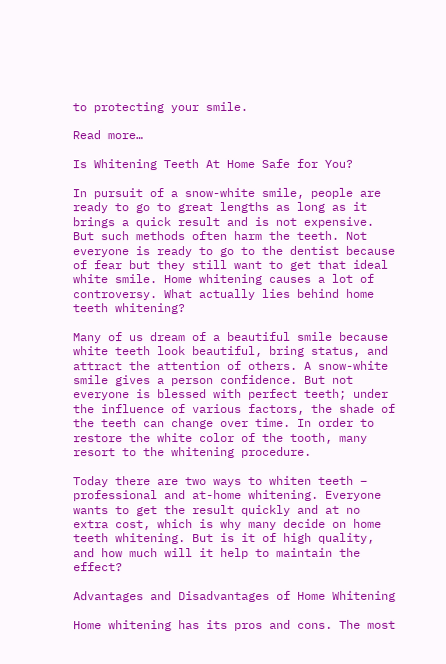to protecting your smile.

Read more…

Is Whitening Teeth At Home Safe for You?

In pursuit of a snow-white smile, people are ready to go to great lengths as long as it brings a quick result and is not expensive. But such methods often harm the teeth. Not everyone is ready to go to the dentist because of fear but they still want to get that ideal white smile. Home whitening causes a lot of controversy. What actually lies behind home teeth whitening?

Many of us dream of a beautiful smile because white teeth look beautiful, bring status, and attract the attention of others. A snow-white smile gives a person confidence. But not everyone is blessed with perfect teeth; under the influence of various factors, the shade of the teeth can change over time. In order to restore the white color of the tooth, many resort to the whitening procedure.

Today there are two ways to whiten teeth – professional and at-home whitening. Everyone wants to get the result quickly and at no extra cost, which is why many decide on home teeth whitening. But is it of high quality, and how much will it help to maintain the effect?

Advantages and Disadvantages of Home Whitening

Home whitening has its pros and cons. The most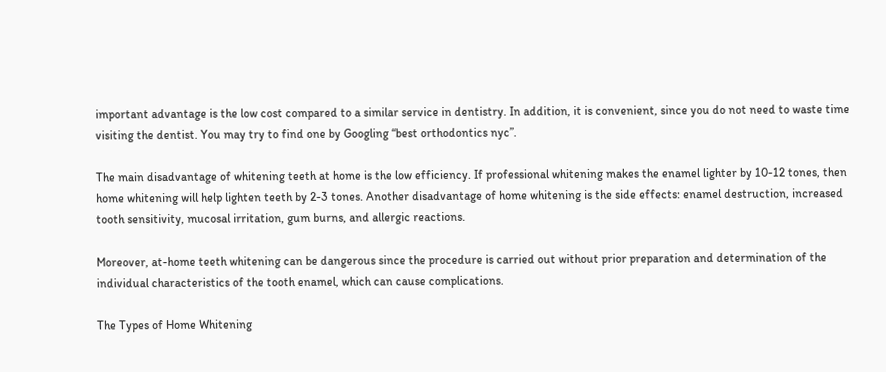important advantage is the low cost compared to a similar service in dentistry. In addition, it is convenient, since you do not need to waste time visiting the dentist. You may try to find one by Googling “best orthodontics nyc”.

The main disadvantage of whitening teeth at home is the low efficiency. If professional whitening makes the enamel lighter by 10-12 tones, then home whitening will help lighten teeth by 2-3 tones. Another disadvantage of home whitening is the side effects: enamel destruction, increased tooth sensitivity, mucosal irritation, gum burns, and allergic reactions.

Moreover, at-home teeth whitening can be dangerous since the procedure is carried out without prior preparation and determination of the individual characteristics of the tooth enamel, which can cause complications.

The Types of Home Whitening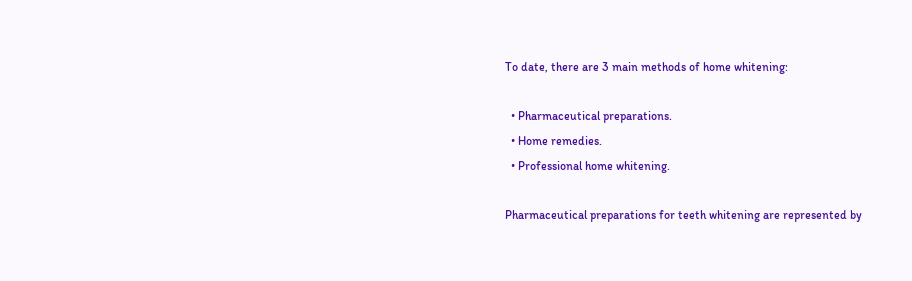To date, there are 3 main methods of home whitening:

  • Pharmaceutical preparations.
  • Home remedies.
  • Professional home whitening.

Pharmaceutical preparations for teeth whitening are represented by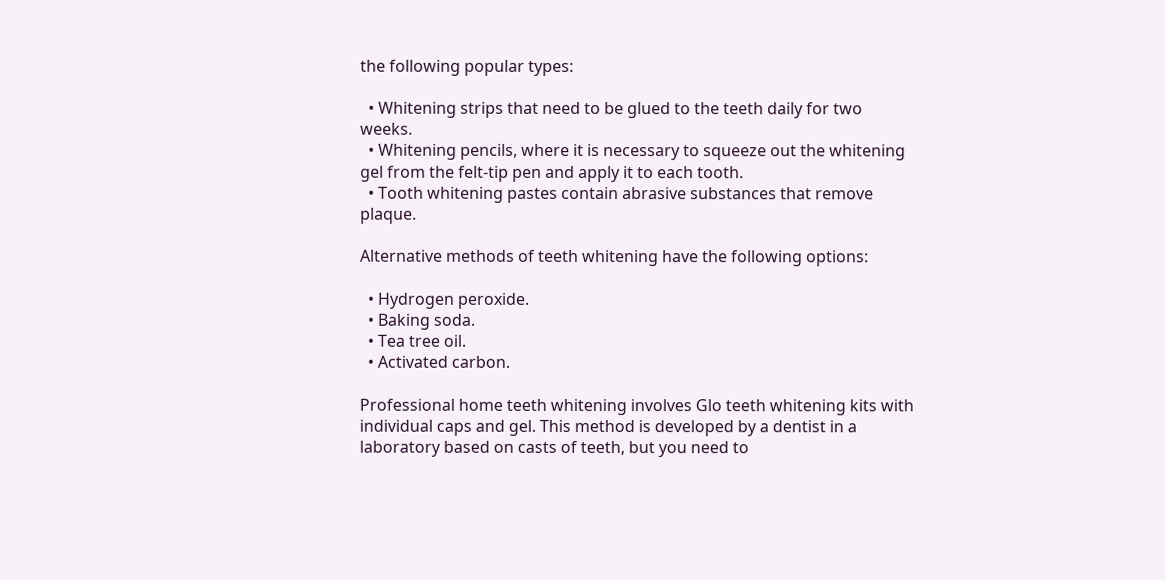the following popular types:

  • Whitening strips that need to be glued to the teeth daily for two weeks.
  • Whitening pencils, where it is necessary to squeeze out the whitening gel from the felt-tip pen and apply it to each tooth.
  • Tooth whitening pastes contain abrasive substances that remove plaque.

Alternative methods of teeth whitening have the following options:

  • Hydrogen peroxide.
  • Baking soda.
  • Tea tree oil.
  • Activated carbon.

Professional home teeth whitening involves Glo teeth whitening kits with individual caps and gel. This method is developed by a dentist in a laboratory based on casts of teeth, but you need to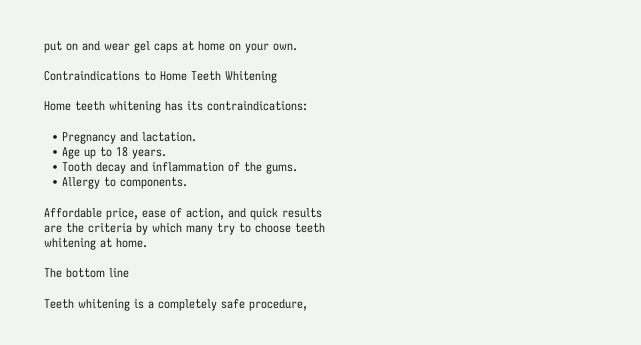put on and wear gel caps at home on your own.

Contraindications to Home Teeth Whitening

Home teeth whitening has its contraindications:

  • Pregnancy and lactation.
  • Age up to 18 years.
  • Tooth decay and inflammation of the gums.
  • Allergy to components.

Affordable price, ease of action, and quick results are the criteria by which many try to choose teeth whitening at home.

The bottom line

Teeth whitening is a completely safe procedure,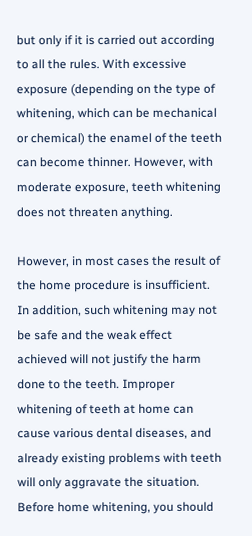but only if it is carried out according to all the rules. With excessive exposure (depending on the type of whitening, which can be mechanical or chemical) the enamel of the teeth can become thinner. However, with moderate exposure, teeth whitening does not threaten anything.

However, in most cases the result of the home procedure is insufficient. In addition, such whitening may not be safe and the weak effect achieved will not justify the harm done to the teeth. Improper whitening of teeth at home can cause various dental diseases, and already existing problems with teeth will only aggravate the situation. Before home whitening, you should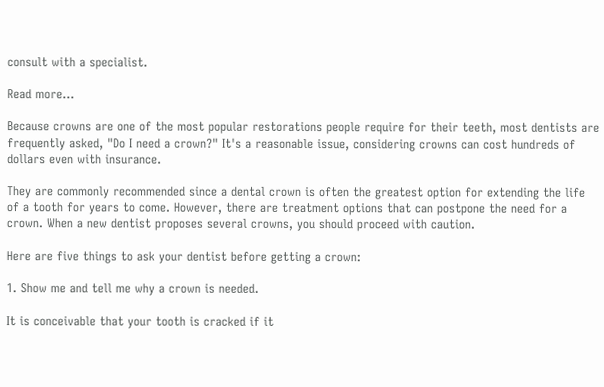consult with a specialist.

Read more…

Because crowns are one of the most popular restorations people require for their teeth, most dentists are frequently asked, "Do I need a crown?" It's a reasonable issue, considering crowns can cost hundreds of dollars even with insurance.

They are commonly recommended since a dental crown is often the greatest option for extending the life of a tooth for years to come. However, there are treatment options that can postpone the need for a crown. When a new dentist proposes several crowns, you should proceed with caution.

Here are five things to ask your dentist before getting a crown:

1. Show me and tell me why a crown is needed.

It is conceivable that your tooth is cracked if it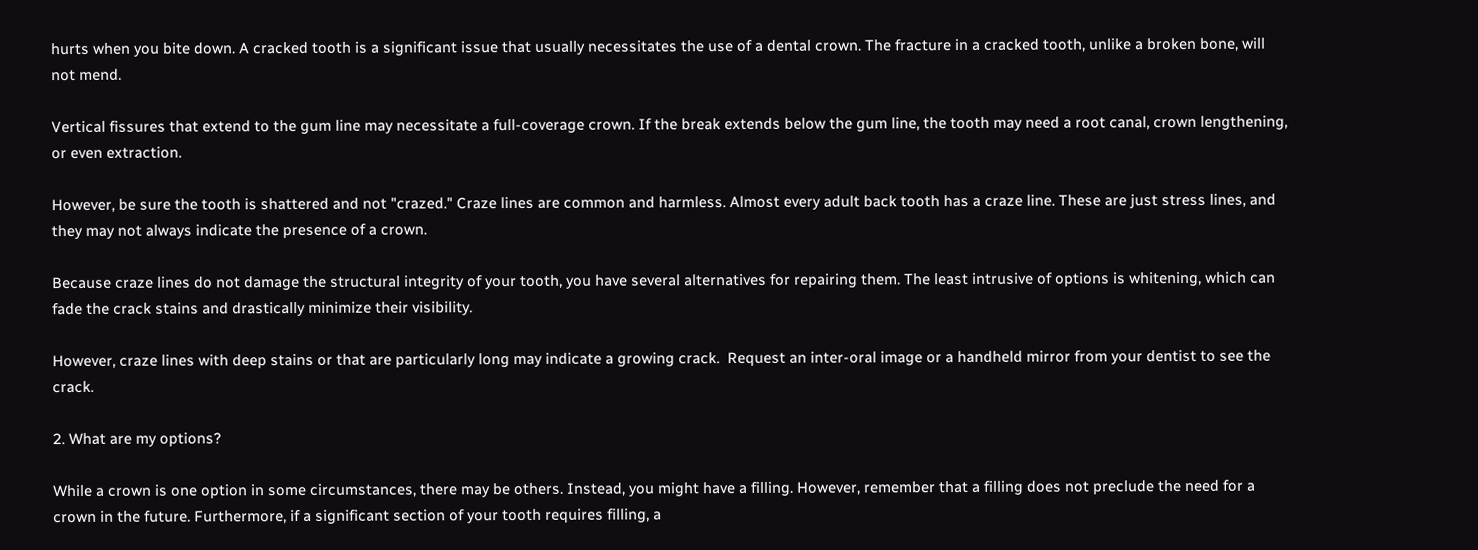hurts when you bite down. A cracked tooth is a significant issue that usually necessitates the use of a dental crown. The fracture in a cracked tooth, unlike a broken bone, will not mend.

Vertical fissures that extend to the gum line may necessitate a full-coverage crown. If the break extends below the gum line, the tooth may need a root canal, crown lengthening, or even extraction.

However, be sure the tooth is shattered and not "crazed." Craze lines are common and harmless. Almost every adult back tooth has a craze line. These are just stress lines, and they may not always indicate the presence of a crown.

Because craze lines do not damage the structural integrity of your tooth, you have several alternatives for repairing them. The least intrusive of options is whitening, which can fade the crack stains and drastically minimize their visibility.

However, craze lines with deep stains or that are particularly long may indicate a growing crack.  Request an inter-oral image or a handheld mirror from your dentist to see the crack.

2. What are my options?

While a crown is one option in some circumstances, there may be others. Instead, you might have a filling. However, remember that a filling does not preclude the need for a crown in the future. Furthermore, if a significant section of your tooth requires filling, a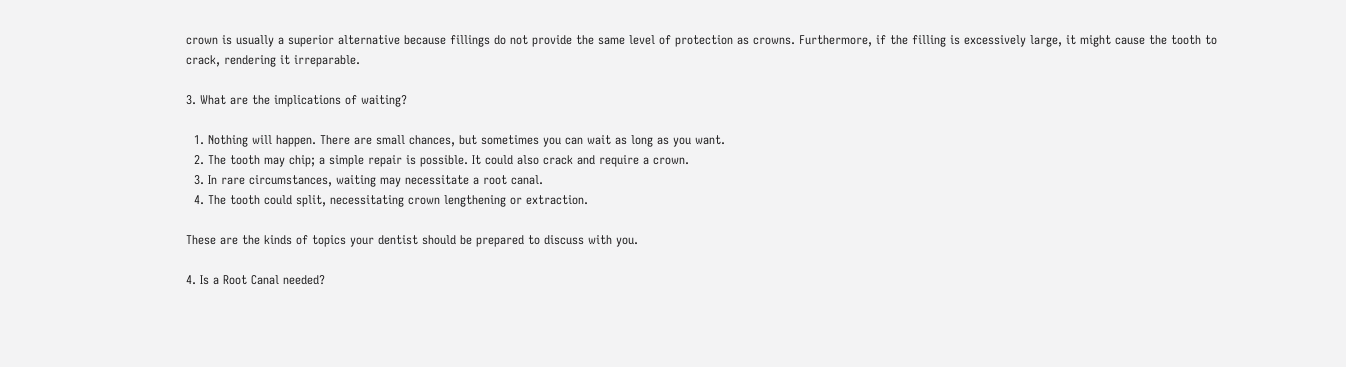crown is usually a superior alternative because fillings do not provide the same level of protection as crowns. Furthermore, if the filling is excessively large, it might cause the tooth to crack, rendering it irreparable.

3. What are the implications of waiting?

  1. Nothing will happen. There are small chances, but sometimes you can wait as long as you want.
  2. The tooth may chip; a simple repair is possible. It could also crack and require a crown.
  3. In rare circumstances, waiting may necessitate a root canal.
  4. The tooth could split, necessitating crown lengthening or extraction.

These are the kinds of topics your dentist should be prepared to discuss with you.

4. Is a Root Canal needed?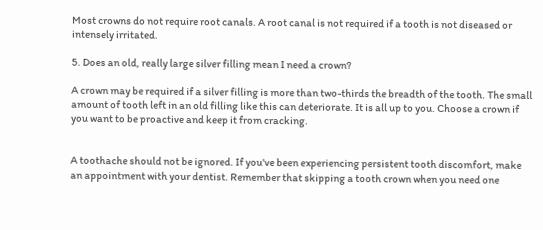Most crowns do not require root canals. A root canal is not required if a tooth is not diseased or intensely irritated.

5. Does an old, really large silver filling mean I need a crown?

A crown may be required if a silver filling is more than two-thirds the breadth of the tooth. The small amount of tooth left in an old filling like this can deteriorate. It is all up to you. Choose a crown if you want to be proactive and keep it from cracking.


A toothache should not be ignored. If you've been experiencing persistent tooth discomfort, make an appointment with your dentist. Remember that skipping a tooth crown when you need one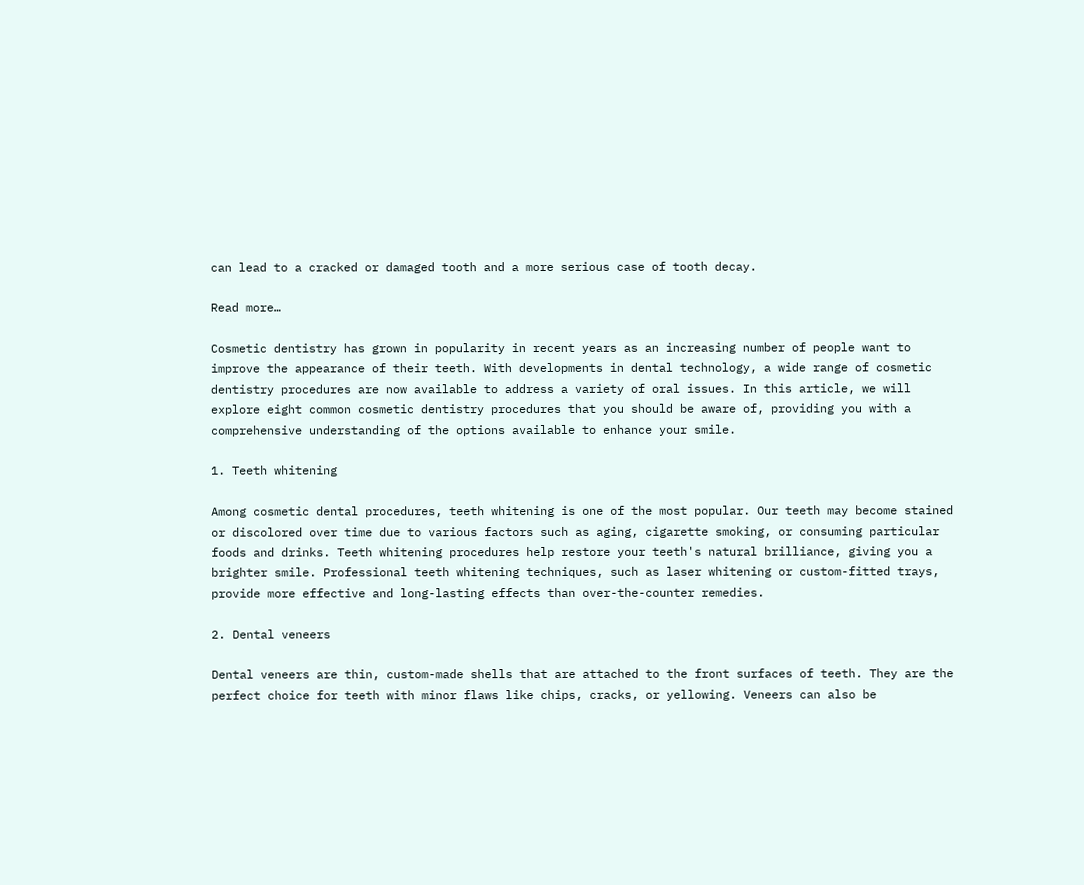can lead to a cracked or damaged tooth and a more serious case of tooth decay.

Read more…

Cosmetic dentistry has grown in popularity in recent years as an increasing number of people want to improve the appearance of their teeth. With developments in dental technology, a wide range of cosmetic dentistry procedures are now available to address a variety of oral issues. In this article, we will explore eight common cosmetic dentistry procedures that you should be aware of, providing you with a comprehensive understanding of the options available to enhance your smile.

1. Teeth whitening

Among cosmetic dental procedures, teeth whitening is one of the most popular. Our teeth may become stained or discolored over time due to various factors such as aging, cigarette smoking, or consuming particular foods and drinks. Teeth whitening procedures help restore your teeth's natural brilliance, giving you a brighter smile. Professional teeth whitening techniques, such as laser whitening or custom-fitted trays, provide more effective and long-lasting effects than over-the-counter remedies.

2. Dental veneers

Dental veneers are thin, custom-made shells that are attached to the front surfaces of teeth. They are the perfect choice for teeth with minor flaws like chips, cracks, or yellowing. Veneers can also be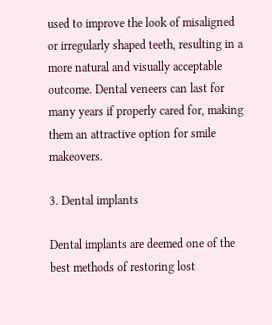used to improve the look of misaligned or irregularly shaped teeth, resulting in a more natural and visually acceptable outcome. Dental veneers can last for many years if properly cared for, making them an attractive option for smile makeovers.

3. Dental implants

Dental implants are deemed one of the best methods of restoring lost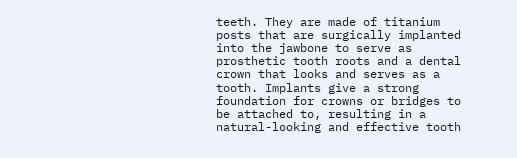teeth. They are made of titanium posts that are surgically implanted into the jawbone to serve as prosthetic tooth roots and a dental crown that looks and serves as a tooth. Implants give a strong foundation for crowns or bridges to be attached to, resulting in a natural-looking and effective tooth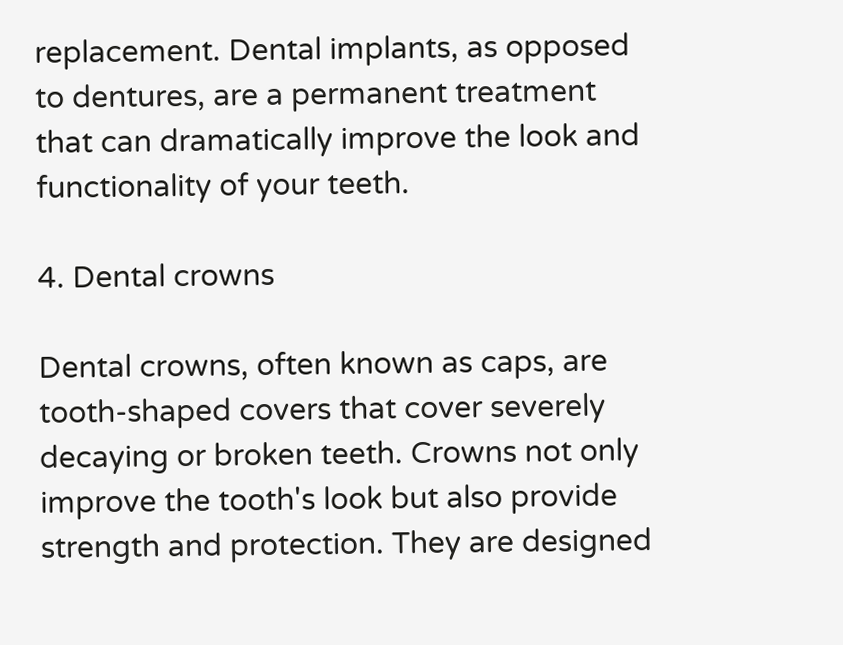replacement. Dental implants, as opposed to dentures, are a permanent treatment that can dramatically improve the look and functionality of your teeth.

4. Dental crowns

Dental crowns, often known as caps, are tooth-shaped covers that cover severely decaying or broken teeth. Crowns not only improve the tooth's look but also provide strength and protection. They are designed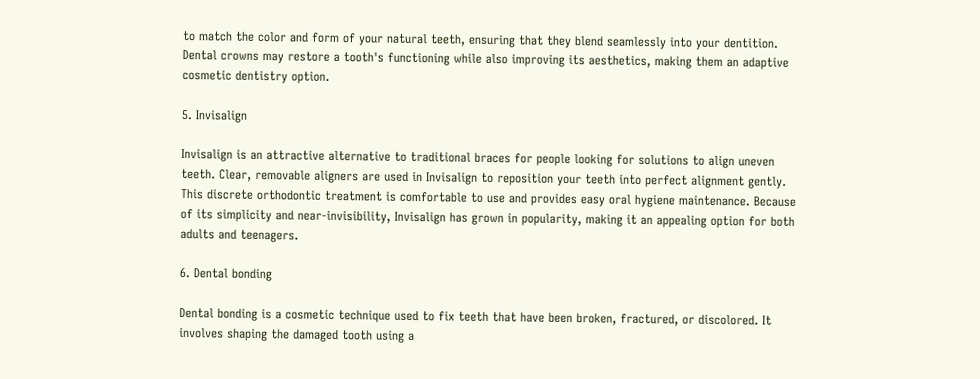to match the color and form of your natural teeth, ensuring that they blend seamlessly into your dentition. Dental crowns may restore a tooth's functioning while also improving its aesthetics, making them an adaptive cosmetic dentistry option.

5. Invisalign

Invisalign is an attractive alternative to traditional braces for people looking for solutions to align uneven teeth. Clear, removable aligners are used in Invisalign to reposition your teeth into perfect alignment gently. This discrete orthodontic treatment is comfortable to use and provides easy oral hygiene maintenance. Because of its simplicity and near-invisibility, Invisalign has grown in popularity, making it an appealing option for both adults and teenagers.

6. Dental bonding

Dental bonding is a cosmetic technique used to fix teeth that have been broken, fractured, or discolored. It involves shaping the damaged tooth using a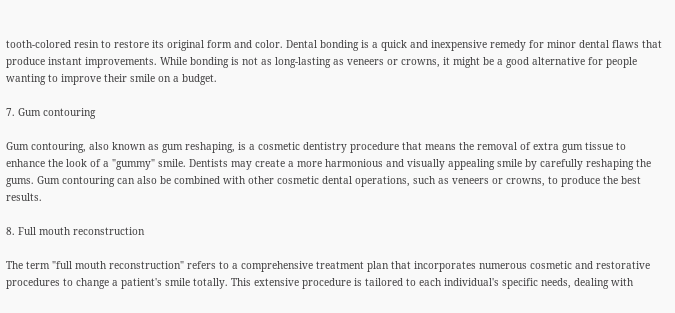tooth-colored resin to restore its original form and color. Dental bonding is a quick and inexpensive remedy for minor dental flaws that produce instant improvements. While bonding is not as long-lasting as veneers or crowns, it might be a good alternative for people wanting to improve their smile on a budget.

7. Gum contouring

Gum contouring, also known as gum reshaping, is a cosmetic dentistry procedure that means the removal of extra gum tissue to enhance the look of a "gummy" smile. Dentists may create a more harmonious and visually appealing smile by carefully reshaping the gums. Gum contouring can also be combined with other cosmetic dental operations, such as veneers or crowns, to produce the best results.

8. Full mouth reconstruction

The term "full mouth reconstruction" refers to a comprehensive treatment plan that incorporates numerous cosmetic and restorative procedures to change a patient's smile totally. This extensive procedure is tailored to each individual's specific needs, dealing with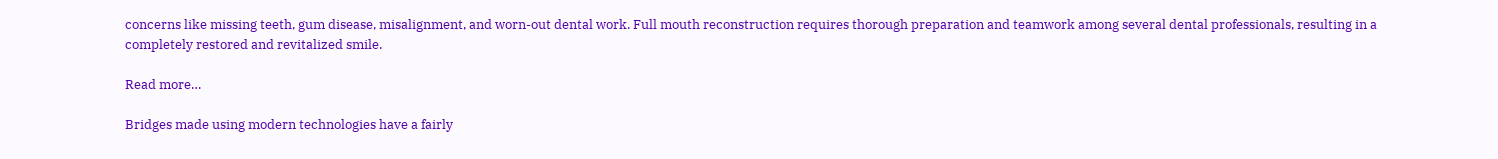concerns like missing teeth, gum disease, misalignment, and worn-out dental work. Full mouth reconstruction requires thorough preparation and teamwork among several dental professionals, resulting in a completely restored and revitalized smile.

Read more…

Bridges made using modern technologies have a fairly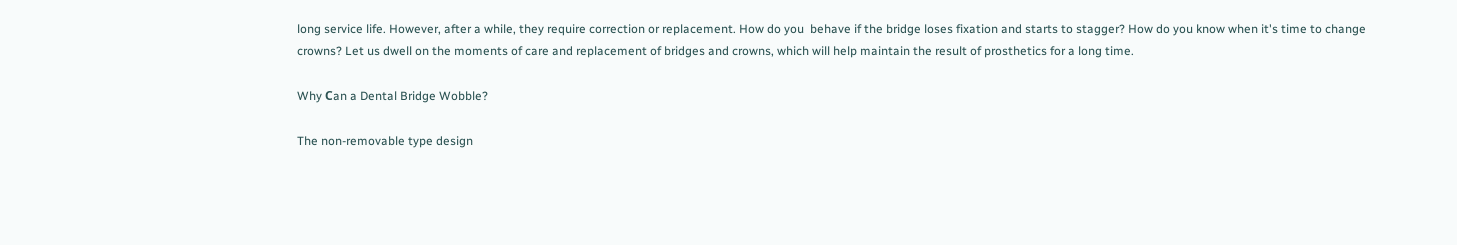long service life. However, after a while, they require correction or replacement. How do you  behave if the bridge loses fixation and starts to stagger? How do you know when it's time to change crowns? Let us dwell on the moments of care and replacement of bridges and crowns, which will help maintain the result of prosthetics for a long time.

Why Сan a Dental Bridge Wobble?

The non-removable type design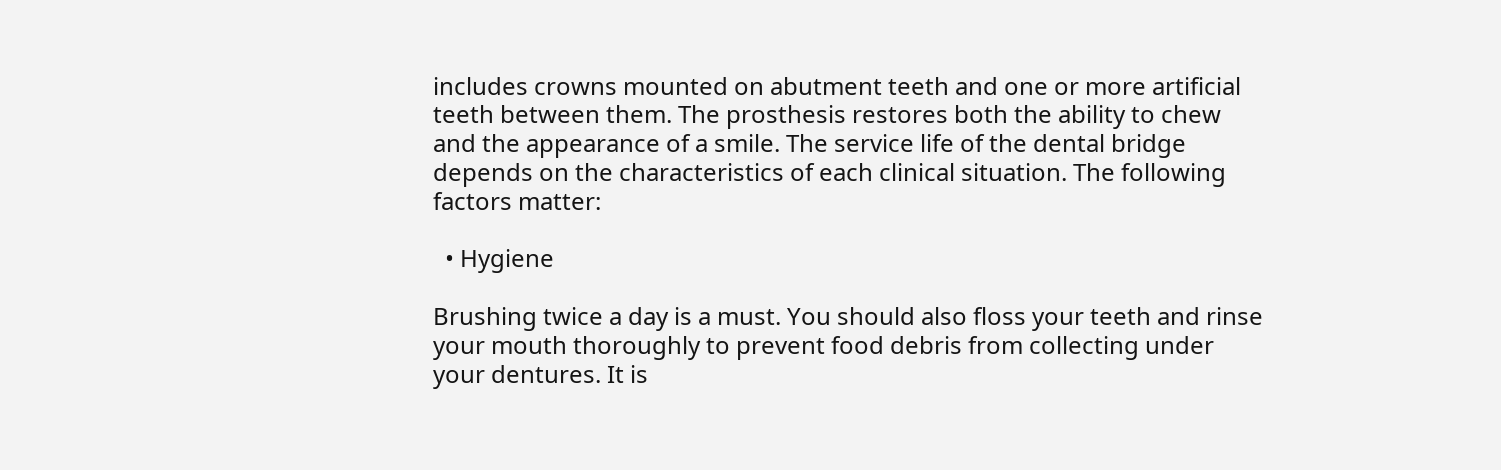includes crowns mounted on abutment teeth and one or more artificial teeth between them. The prosthesis restores both the ability to chew and the appearance of a smile. The service life of the dental bridge depends on the characteristics of each clinical situation. The following factors matter:

  • Hygiene

Brushing twice a day is a must. You should also floss your teeth and rinse your mouth thoroughly to prevent food debris from collecting under your dentures. It is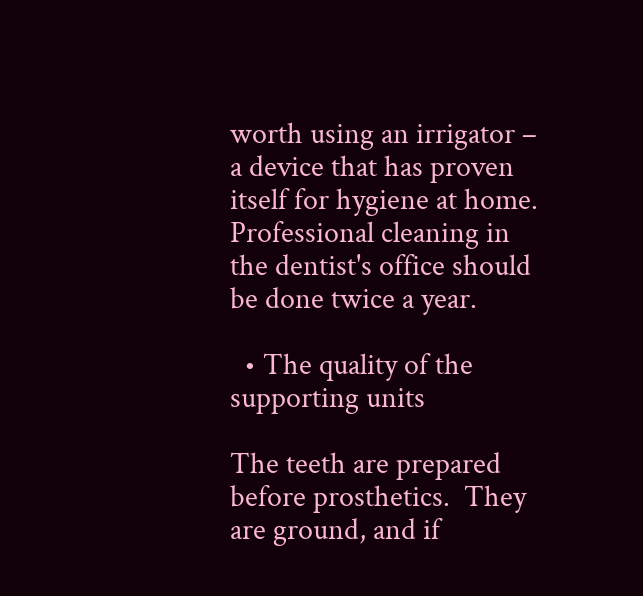worth using an irrigator – a device that has proven itself for hygiene at home. Professional cleaning in the dentist's office should be done twice a year.

  • The quality of the supporting units

The teeth are prepared before prosthetics.  They are ground, and if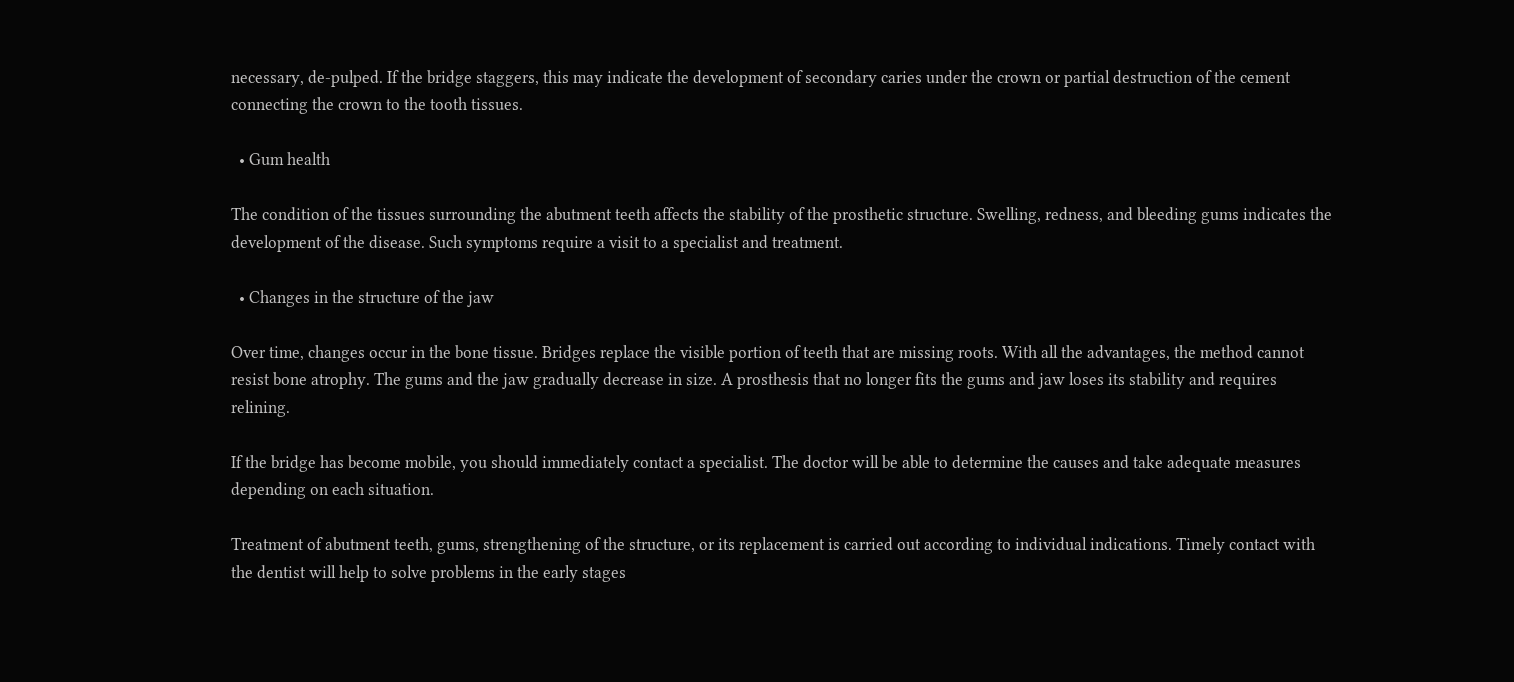necessary, de-pulped. If the bridge staggers, this may indicate the development of secondary caries under the crown or partial destruction of the cement connecting the crown to the tooth tissues.

  • Gum health

The condition of the tissues surrounding the abutment teeth affects the stability of the prosthetic structure. Swelling, redness, and bleeding gums indicates the development of the disease. Such symptoms require a visit to a specialist and treatment.

  • Changes in the structure of the jaw

Over time, changes occur in the bone tissue. Bridges replace the visible portion of teeth that are missing roots. With all the advantages, the method cannot resist bone atrophy. The gums and the jaw gradually decrease in size. A prosthesis that no longer fits the gums and jaw loses its stability and requires relining.

If the bridge has become mobile, you should immediately contact a specialist. The doctor will be able to determine the causes and take adequate measures depending on each situation.

Treatment of abutment teeth, gums, strengthening of the structure, or its replacement is carried out according to individual indications. Timely contact with the dentist will help to solve problems in the early stages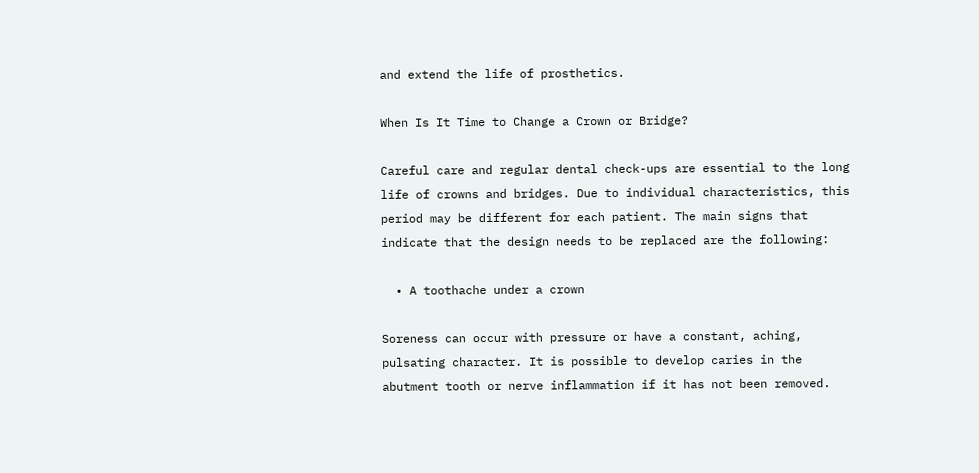and extend the life of prosthetics.

When Is It Time to Change a Crown or Bridge?

Careful care and regular dental check-ups are essential to the long life of crowns and bridges. Due to individual characteristics, this period may be different for each patient. The main signs that indicate that the design needs to be replaced are the following:

  • A toothache under a crown

Soreness can occur with pressure or have a constant, aching, pulsating character. It is possible to develop caries in the abutment tooth or nerve inflammation if it has not been removed.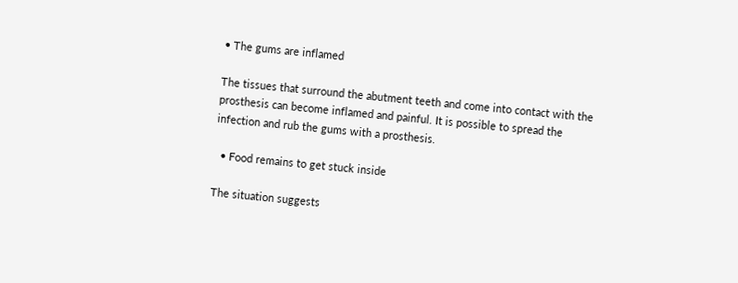• The gums are inflamed

The tissues that surround the abutment teeth and come into contact with the prosthesis can become inflamed and painful. It is possible to spread the infection and rub the gums with a prosthesis.

  • Food remains to get stuck inside

The situation suggests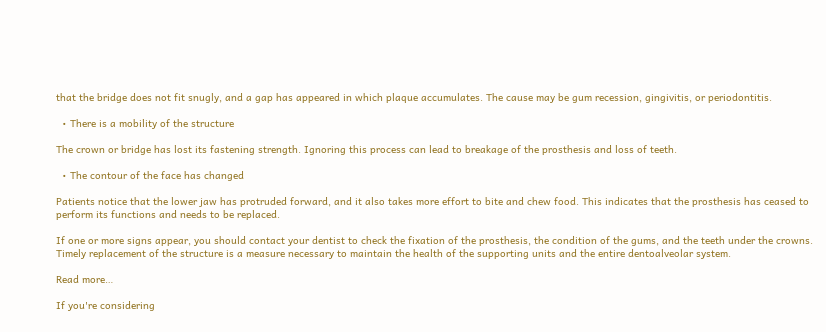that the bridge does not fit snugly, and a gap has appeared in which plaque accumulates. The cause may be gum recession, gingivitis, or periodontitis.

  • There is a mobility of the structure

The crown or bridge has lost its fastening strength. Ignoring this process can lead to breakage of the prosthesis and loss of teeth.

  • The contour of the face has changed

Patients notice that the lower jaw has protruded forward, and it also takes more effort to bite and chew food. This indicates that the prosthesis has ceased to perform its functions and needs to be replaced.

If one or more signs appear, you should contact your dentist to check the fixation of the prosthesis, the condition of the gums, and the teeth under the crowns. Timely replacement of the structure is a measure necessary to maintain the health of the supporting units and the entire dentoalveolar system.

Read more…

If you're considering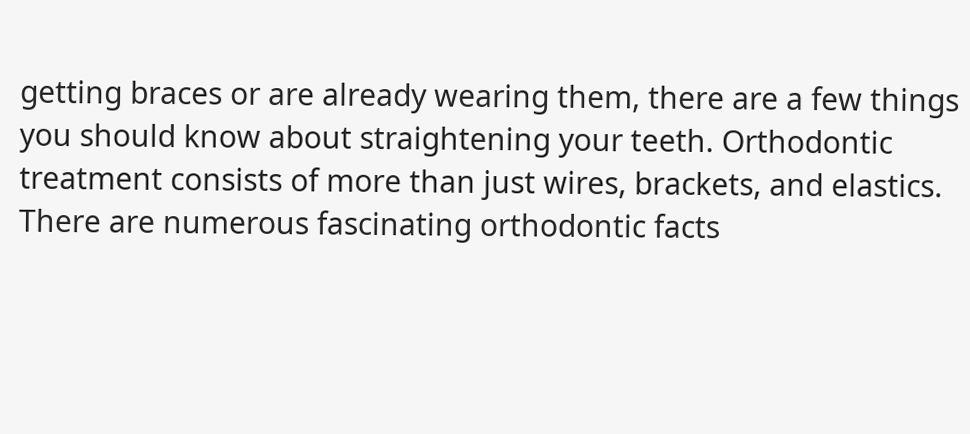getting braces or are already wearing them, there are a few things you should know about straightening your teeth. Orthodontic treatment consists of more than just wires, brackets, and elastics. There are numerous fascinating orthodontic facts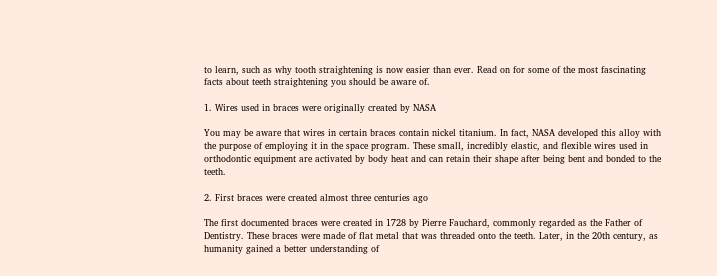to learn, such as why tooth straightening is now easier than ever. Read on for some of the most fascinating facts about teeth straightening you should be aware of.

1. Wires used in braces were originally created by NASA

You may be aware that wires in certain braces contain nickel titanium. In fact, NASA developed this alloy with the purpose of employing it in the space program. These small, incredibly elastic, and flexible wires used in orthodontic equipment are activated by body heat and can retain their shape after being bent and bonded to the teeth.

2. First braces were created almost three centuries ago

The first documented braces were created in 1728 by Pierre Fauchard, commonly regarded as the Father of Dentistry. These braces were made of flat metal that was threaded onto the teeth. Later, in the 20th century, as humanity gained a better understanding of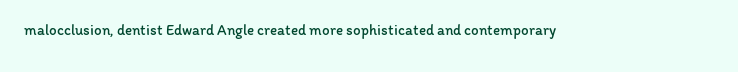malocclusion, dentist Edward Angle created more sophisticated and contemporary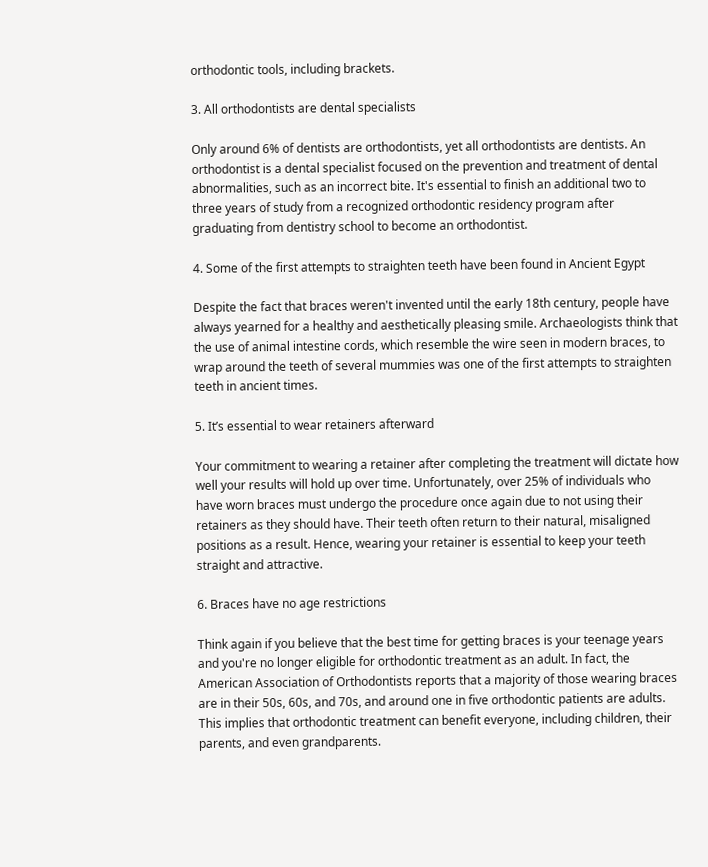orthodontic tools, including brackets.

3. All orthodontists are dental specialists

Only around 6% of dentists are orthodontists, yet all orthodontists are dentists. An orthodontist is a dental specialist focused on the prevention and treatment of dental abnormalities, such as an incorrect bite. It's essential to finish an additional two to three years of study from a recognized orthodontic residency program after graduating from dentistry school to become an orthodontist.

4. Some of the first attempts to straighten teeth have been found in Ancient Egypt

Despite the fact that braces weren't invented until the early 18th century, people have always yearned for a healthy and aesthetically pleasing smile. Archaeologists think that the use of animal intestine cords, which resemble the wire seen in modern braces, to wrap around the teeth of several mummies was one of the first attempts to straighten teeth in ancient times.

5. It’s essential to wear retainers afterward

Your commitment to wearing a retainer after completing the treatment will dictate how well your results will hold up over time. Unfortunately, over 25% of individuals who have worn braces must undergo the procedure once again due to not using their retainers as they should have. Their teeth often return to their natural, misaligned positions as a result. Hence, wearing your retainer is essential to keep your teeth straight and attractive.

6. Braces have no age restrictions

Think again if you believe that the best time for getting braces is your teenage years and you're no longer eligible for orthodontic treatment as an adult. In fact, the American Association of Orthodontists reports that a majority of those wearing braces are in their 50s, 60s, and 70s, and around one in five orthodontic patients are adults. This implies that orthodontic treatment can benefit everyone, including children, their parents, and even grandparents.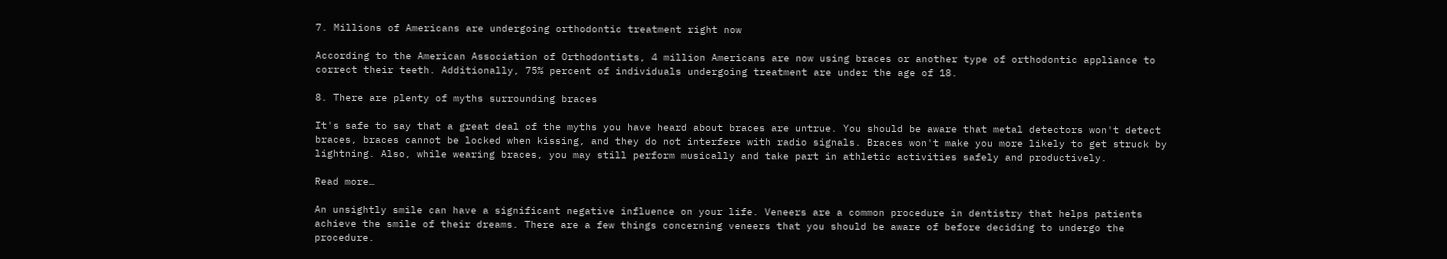7. Millions of Americans are undergoing orthodontic treatment right now

According to the American Association of Orthodontists, 4 million Americans are now using braces or another type of orthodontic appliance to correct their teeth. Additionally, 75% percent of individuals undergoing treatment are under the age of 18.

8. There are plenty of myths surrounding braces

It's safe to say that a great deal of the myths you have heard about braces are untrue. You should be aware that metal detectors won't detect braces, braces cannot be locked when kissing, and they do not interfere with radio signals. Braces won't make you more likely to get struck by lightning. Also, while wearing braces, you may still perform musically and take part in athletic activities safely and productively.

Read more…

An unsightly smile can have a significant negative influence on your life. Veneers are a common procedure in dentistry that helps patients achieve the smile of their dreams. There are a few things concerning veneers that you should be aware of before deciding to undergo the procedure.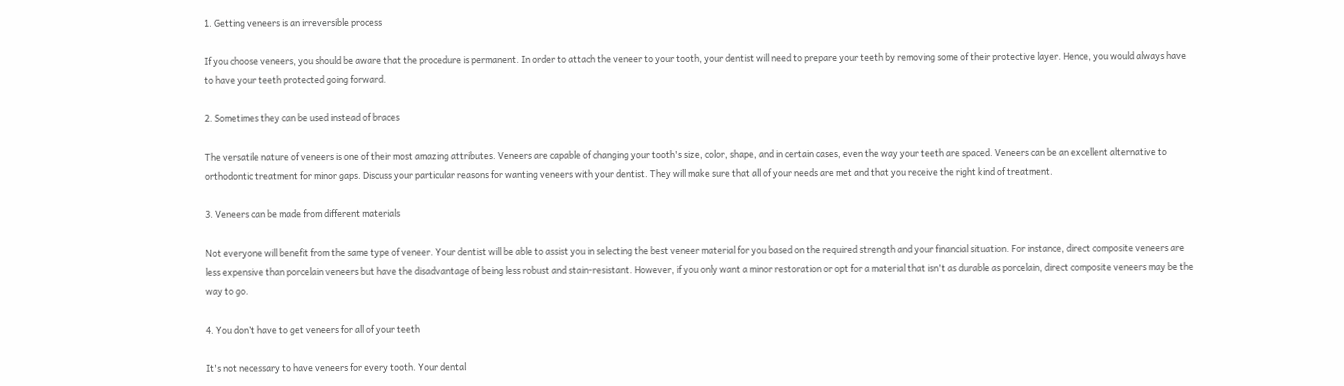1. Getting veneers is an irreversible process

If you choose veneers, you should be aware that the procedure is permanent. In order to attach the veneer to your tooth, your dentist will need to prepare your teeth by removing some of their protective layer. Hence, you would always have to have your teeth protected going forward.

2. Sometimes they can be used instead of braces

The versatile nature of veneers is one of their most amazing attributes. Veneers are capable of changing your tooth's size, color, shape, and in certain cases, even the way your teeth are spaced. Veneers can be an excellent alternative to orthodontic treatment for minor gaps. Discuss your particular reasons for wanting veneers with your dentist. They will make sure that all of your needs are met and that you receive the right kind of treatment.

3. Veneers can be made from different materials

Not everyone will benefit from the same type of veneer. Your dentist will be able to assist you in selecting the best veneer material for you based on the required strength and your financial situation. For instance, direct composite veneers are less expensive than porcelain veneers but have the disadvantage of being less robust and stain-resistant. However, if you only want a minor restoration or opt for a material that isn't as durable as porcelain, direct composite veneers may be the way to go.

4. You don’t have to get veneers for all of your teeth

It's not necessary to have veneers for every tooth. Your dental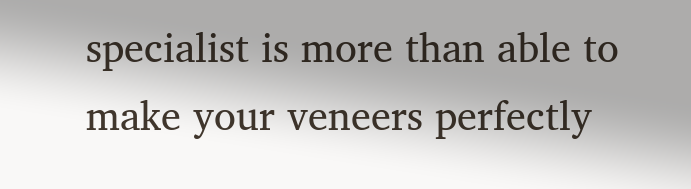specialist is more than able to make your veneers perfectly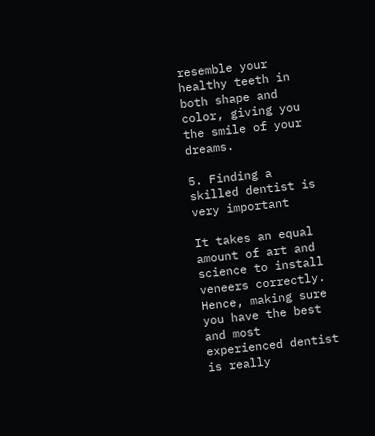resemble your healthy teeth in both shape and color, giving you the smile of your dreams.

5. Finding a skilled dentist is very important

It takes an equal amount of art and science to install veneers correctly. Hence, making sure you have the best and most experienced dentist is really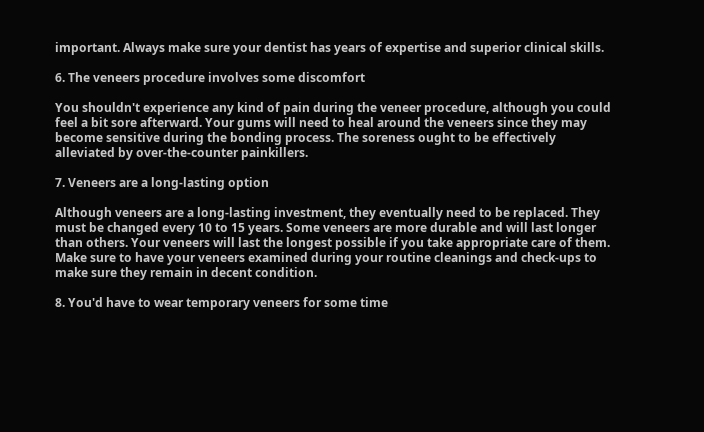important. Always make sure your dentist has years of expertise and superior clinical skills.

6. The veneers procedure involves some discomfort

You shouldn't experience any kind of pain during the veneer procedure, although you could feel a bit sore afterward. Your gums will need to heal around the veneers since they may become sensitive during the bonding process. The soreness ought to be effectively alleviated by over-the-counter painkillers.

7. Veneers are a long-lasting option

Although veneers are a long-lasting investment, they eventually need to be replaced. They must be changed every 10 to 15 years. Some veneers are more durable and will last longer than others. Your veneers will last the longest possible if you take appropriate care of them. Make sure to have your veneers examined during your routine cleanings and check-ups to make sure they remain in decent condition.

8. You'd have to wear temporary veneers for some time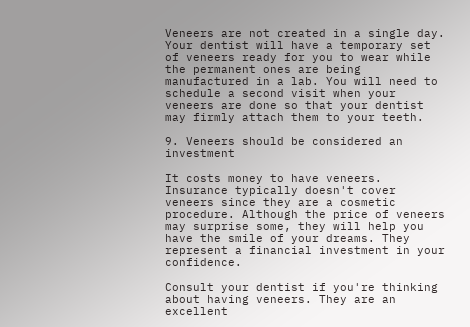Veneers are not created in a single day. Your dentist will have a temporary set of veneers ready for you to wear while the permanent ones are being manufactured in a lab. You will need to schedule a second visit when your veneers are done so that your dentist may firmly attach them to your teeth.

9. Veneers should be considered an investment

It costs money to have veneers. Insurance typically doesn't cover veneers since they are a cosmetic procedure. Although the price of veneers may surprise some, they will help you have the smile of your dreams. They represent a financial investment in your confidence.

Consult your dentist if you're thinking about having veneers. They are an excellent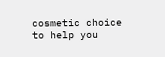cosmetic choice to help you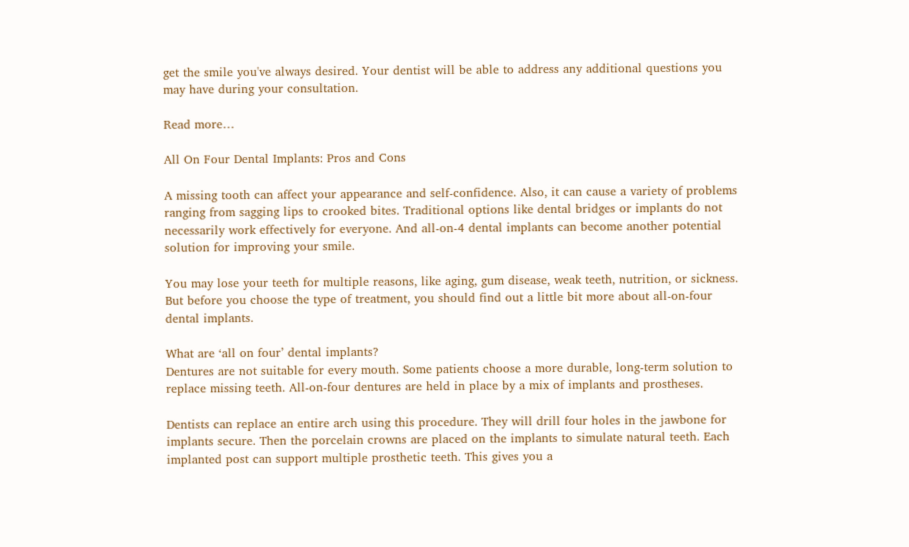get the smile you've always desired. Your dentist will be able to address any additional questions you may have during your consultation.

Read more…

All On Four Dental Implants: Pros and Cons

A missing tooth can affect your appearance and self-confidence. Also, it can cause a variety of problems ranging from sagging lips to crooked bites. Traditional options like dental bridges or implants do not necessarily work effectively for everyone. And all-on-4 dental implants can become another potential solution for improving your smile.

You may lose your teeth for multiple reasons, like aging, gum disease, weak teeth, nutrition, or sickness. But before you choose the type of treatment, you should find out a little bit more about all-on-four dental implants.

What are ‘all on four’ dental implants?
Dentures are not suitable for every mouth. Some patients choose a more durable, long-term solution to replace missing teeth. All-on-four dentures are held in place by a mix of implants and prostheses.

Dentists can replace an entire arch using this procedure. They will drill four holes in the jawbone for implants secure. Then the porcelain crowns are placed on the implants to simulate natural teeth. Each implanted post can support multiple prosthetic teeth. This gives you a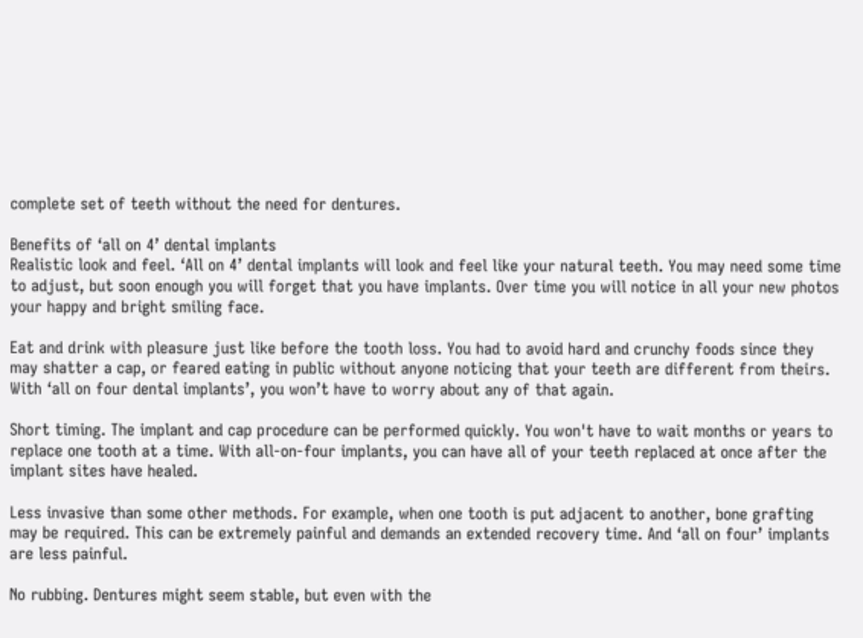complete set of teeth without the need for dentures.

Benefits of ‘all on 4’ dental implants
Realistic look and feel. ‘All on 4’ dental implants will look and feel like your natural teeth. You may need some time to adjust, but soon enough you will forget that you have implants. Over time you will notice in all your new photos your happy and bright smiling face.

Eat and drink with pleasure just like before the tooth loss. You had to avoid hard and crunchy foods since they may shatter a cap, or feared eating in public without anyone noticing that your teeth are different from theirs. With ‘all on four dental implants’, you won’t have to worry about any of that again.

Short timing. The implant and cap procedure can be performed quickly. You won't have to wait months or years to replace one tooth at a time. With all-on-four implants, you can have all of your teeth replaced at once after the implant sites have healed.

Less invasive than some other methods. For example, when one tooth is put adjacent to another, bone grafting may be required. This can be extremely painful and demands an extended recovery time. And ‘all on four’ implants are less painful.

No rubbing. Dentures might seem stable, but even with the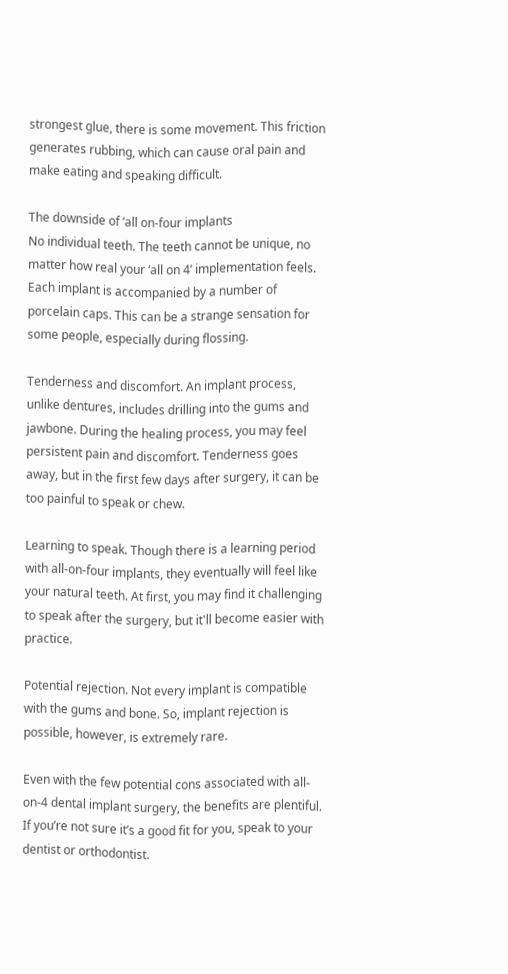strongest glue, there is some movement. This friction generates rubbing, which can cause oral pain and make eating and speaking difficult.

The downside of ‘all on-four implants
No individual teeth. The teeth cannot be unique, no matter how real your ‘all on 4’ implementation feels. Each implant is accompanied by a number of porcelain caps. This can be a strange sensation for some people, especially during flossing.

Tenderness and discomfort. An implant process, unlike dentures, includes drilling into the gums and jawbone. During the healing process, you may feel persistent pain and discomfort. Tenderness goes away, but in the first few days after surgery, it can be too painful to speak or chew.

Learning to speak. Though there is a learning period with all-on-four implants, they eventually will feel like your natural teeth. At first, you may find it challenging to speak after the surgery, but it'll become easier with practice.

Potential rejection. Not every implant is compatible with the gums and bone. So, implant rejection is possible, however, is extremely rare.

Even with the few potential cons associated with all-on-4 dental implant surgery, the benefits are plentiful. If you’re not sure it’s a good fit for you, speak to your dentist or orthodontist.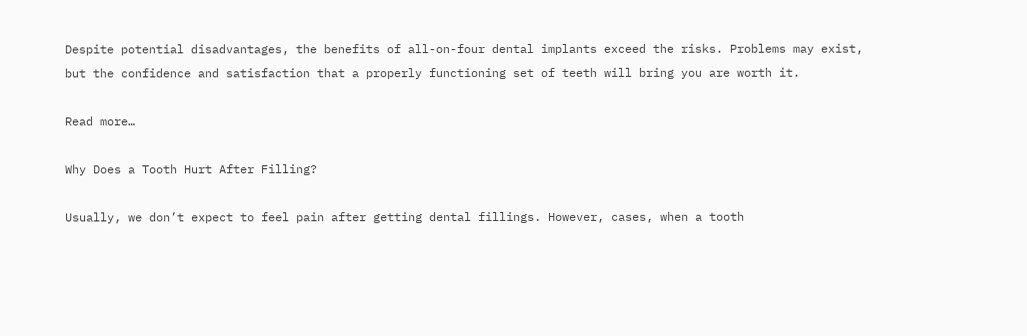Despite potential disadvantages, the benefits of all-on-four dental implants exceed the risks. Problems may exist, but the confidence and satisfaction that a properly functioning set of teeth will bring you are worth it.

Read more…

Why Does a Tooth Hurt After Filling?

Usually, we don’t expect to feel pain after getting dental fillings. However, cases, when a tooth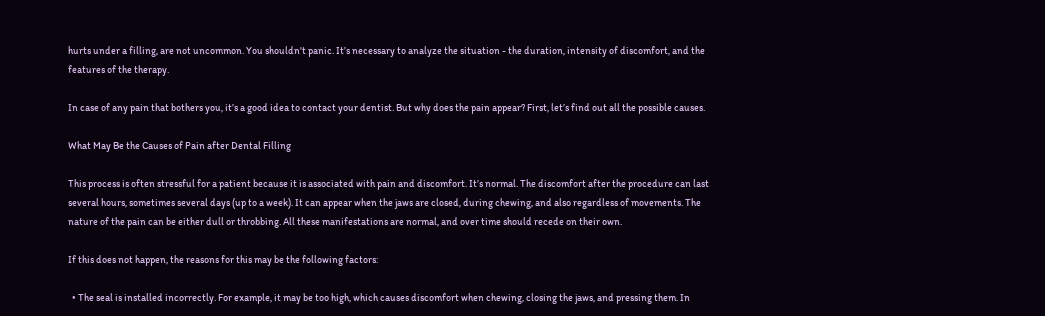hurts under a filling, are not uncommon. You shouldn't panic. It’s necessary to analyze the situation - the duration, intensity of discomfort, and the features of the therapy.

In case of any pain that bothers you, it’s a good idea to contact your dentist. But why does the pain appear? First, let’s find out all the possible causes.

What May Be the Causes of Pain after Dental Filling

This process is often stressful for a patient because it is associated with pain and discomfort. It’s normal. The discomfort after the procedure can last several hours, sometimes several days (up to a week). It can appear when the jaws are closed, during chewing, and also regardless of movements. The nature of the pain can be either dull or throbbing. All these manifestations are normal, and over time should recede on their own.

If this does not happen, the reasons for this may be the following factors:

  • The seal is installed incorrectly. For example, it may be too high, which causes discomfort when chewing, closing the jaws, and pressing them. In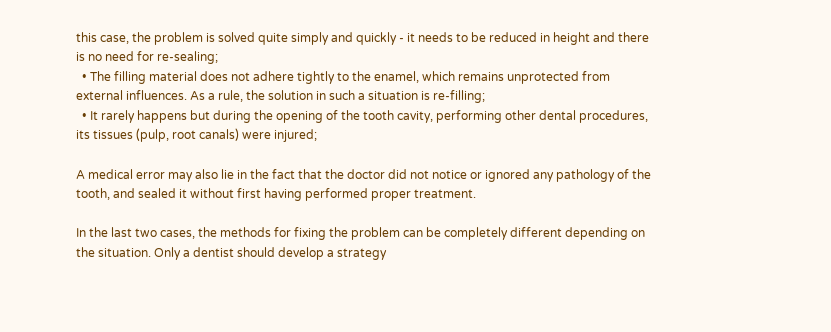this case, the problem is solved quite simply and quickly - it needs to be reduced in height and there is no need for re-sealing;
  • The filling material does not adhere tightly to the enamel, which remains unprotected from external influences. As a rule, the solution in such a situation is re-filling;
  • It rarely happens but during the opening of the tooth cavity, performing other dental procedures, its tissues (pulp, root canals) were injured;

A medical error may also lie in the fact that the doctor did not notice or ignored any pathology of the tooth, and sealed it without first having performed proper treatment.

In the last two cases, the methods for fixing the problem can be completely different depending on the situation. Only a dentist should develop a strategy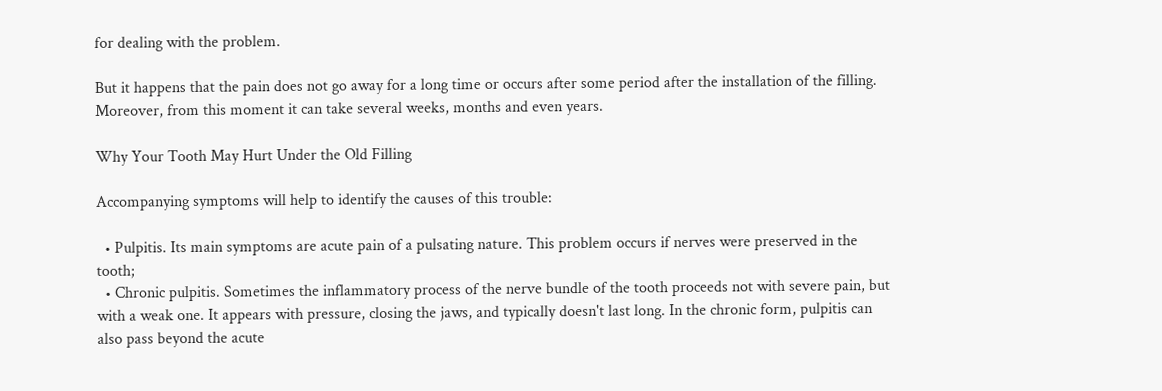for dealing with the problem.

But it happens that the pain does not go away for a long time or occurs after some period after the installation of the filling. Moreover, from this moment it can take several weeks, months and even years.

Why Your Tooth May Hurt Under the Old Filling

Accompanying symptoms will help to identify the causes of this trouble:

  • Pulpitis. Its main symptoms are acute pain of a pulsating nature. This problem occurs if nerves were preserved in the tooth;
  • Chronic pulpitis. Sometimes the inflammatory process of the nerve bundle of the tooth proceeds not with severe pain, but with a weak one. It appears with pressure, closing the jaws, and typically doesn't last long. In the chronic form, pulpitis can also pass beyond the acute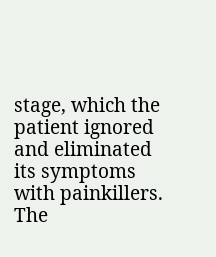stage, which the patient ignored and eliminated its symptoms with painkillers. The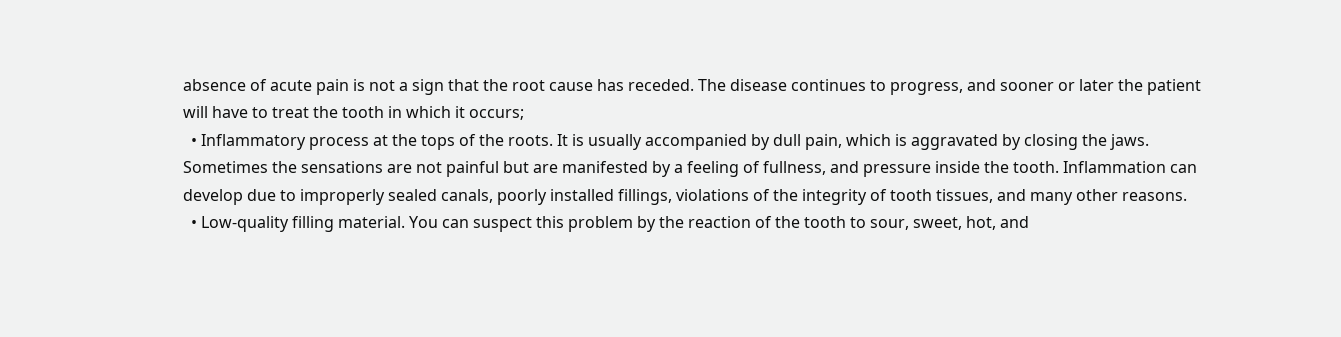absence of acute pain is not a sign that the root cause has receded. The disease continues to progress, and sooner or later the patient will have to treat the tooth in which it occurs;
  • Inflammatory process at the tops of the roots. It is usually accompanied by dull pain, which is aggravated by closing the jaws. Sometimes the sensations are not painful but are manifested by a feeling of fullness, and pressure inside the tooth. Inflammation can develop due to improperly sealed canals, poorly installed fillings, violations of the integrity of tooth tissues, and many other reasons.
  • Low-quality filling material. You can suspect this problem by the reaction of the tooth to sour, sweet, hot, and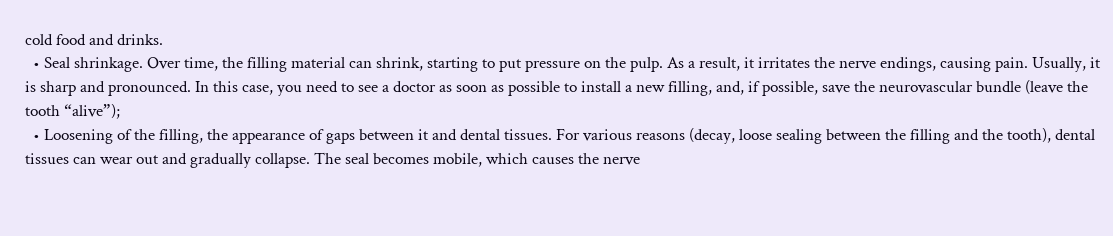cold food and drinks.
  • Seal shrinkage. Over time, the filling material can shrink, starting to put pressure on the pulp. As a result, it irritates the nerve endings, causing pain. Usually, it is sharp and pronounced. In this case, you need to see a doctor as soon as possible to install a new filling, and, if possible, save the neurovascular bundle (leave the tooth “alive”);
  • Loosening of the filling, the appearance of gaps between it and dental tissues. For various reasons (decay, loose sealing between the filling and the tooth), dental tissues can wear out and gradually collapse. The seal becomes mobile, which causes the nerve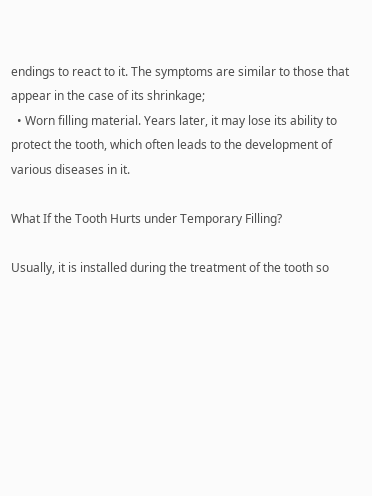endings to react to it. The symptoms are similar to those that appear in the case of its shrinkage;
  • Worn filling material. Years later, it may lose its ability to protect the tooth, which often leads to the development of various diseases in it.

What If the Tooth Hurts under Temporary Filling?

Usually, it is installed during the treatment of the tooth so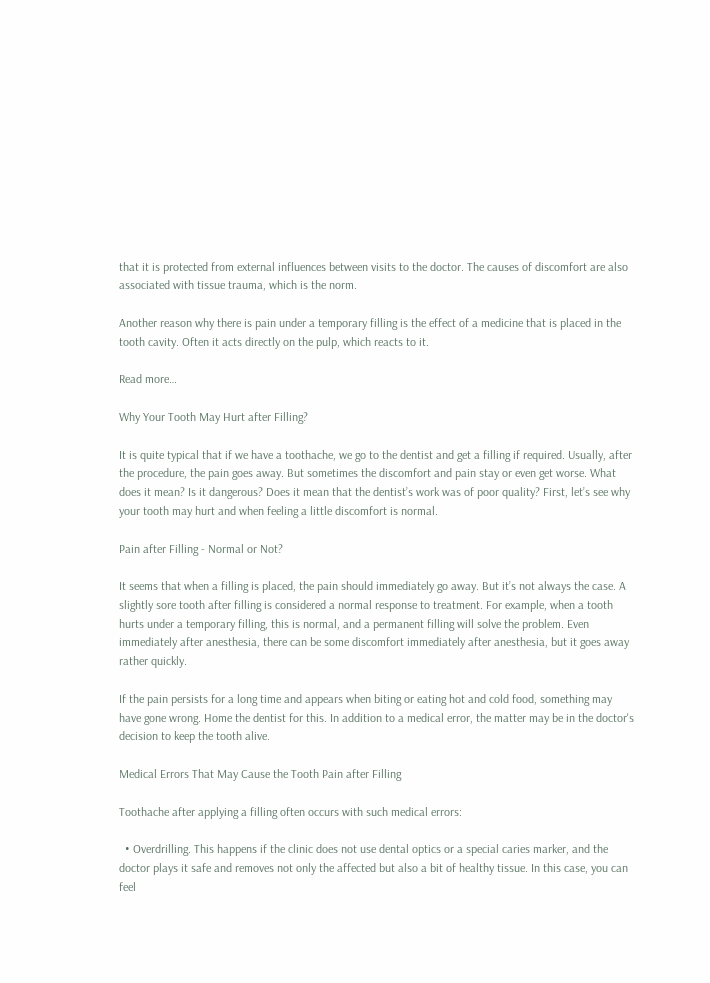that it is protected from external influences between visits to the doctor. The causes of discomfort are also associated with tissue trauma, which is the norm.

Another reason why there is pain under a temporary filling is the effect of a medicine that is placed in the tooth cavity. Often it acts directly on the pulp, which reacts to it.

Read more…

Why Your Tooth May Hurt after Filling?

It is quite typical that if we have a toothache, we go to the dentist and get a filling if required. Usually, after the procedure, the pain goes away. But sometimes the discomfort and pain stay or even get worse. What does it mean? Is it dangerous? Does it mean that the dentist’s work was of poor quality? First, let’s see why your tooth may hurt and when feeling a little discomfort is normal.

Pain after Filling - Normal or Not?

It seems that when a filling is placed, the pain should immediately go away. But it’s not always the case. A slightly sore tooth after filling is considered a normal response to treatment. For example, when a tooth hurts under a temporary filling, this is normal, and a permanent filling will solve the problem. Even immediately after anesthesia, there can be some discomfort immediately after anesthesia, but it goes away rather quickly.

If the pain persists for a long time and appears when biting or eating hot and cold food, something may have gone wrong. Home the dentist for this. In addition to a medical error, the matter may be in the doctor's decision to keep the tooth alive.

Medical Errors That May Cause the Tooth Pain after Filling

Toothache after applying a filling often occurs with such medical errors:

  • Overdrilling. This happens if the clinic does not use dental optics or a special caries marker, and the doctor plays it safe and removes not only the affected but also a bit of healthy tissue. In this case, you can feel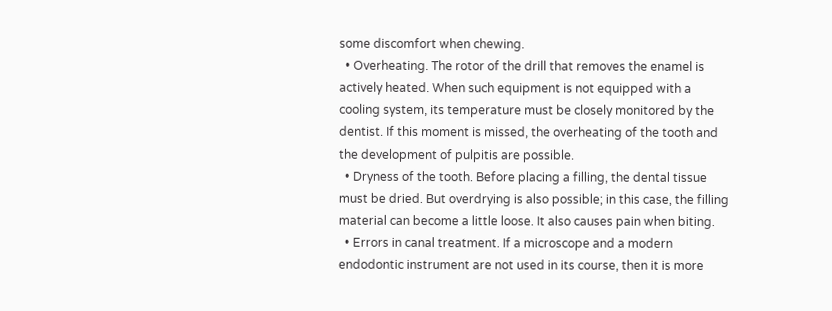some discomfort when chewing.
  • Overheating. The rotor of the drill that removes the enamel is actively heated. When such equipment is not equipped with a cooling system, its temperature must be closely monitored by the dentist. If this moment is missed, the overheating of the tooth and the development of pulpitis are possible.
  • Dryness of the tooth. Before placing a filling, the dental tissue must be dried. But overdrying is also possible; in this case, the filling material can become a little loose. It also causes pain when biting.
  • Errors in canal treatment. If a microscope and a modern endodontic instrument are not used in its course, then it is more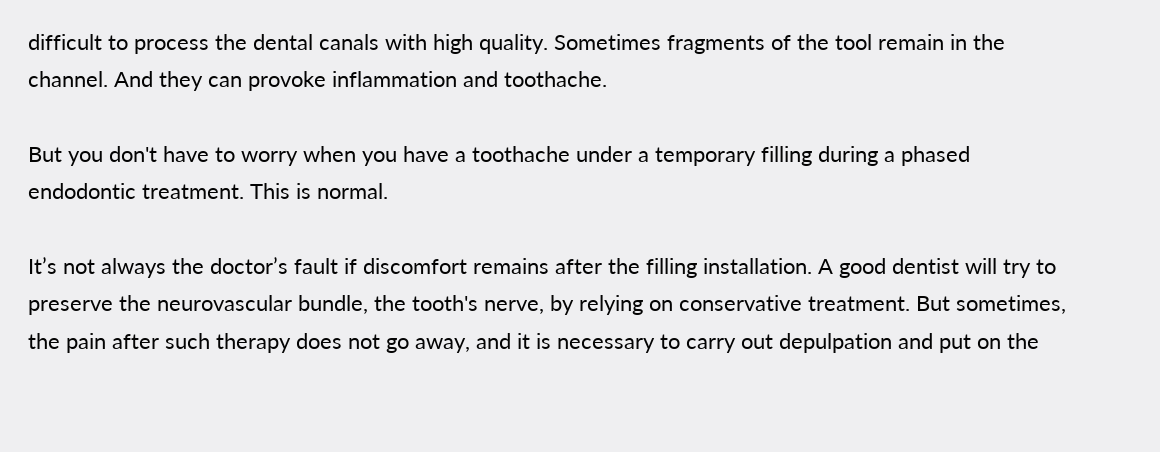difficult to process the dental canals with high quality. Sometimes fragments of the tool remain in the channel. And they can provoke inflammation and toothache.

But you don't have to worry when you have a toothache under a temporary filling during a phased endodontic treatment. This is normal.

It’s not always the doctor’s fault if discomfort remains after the filling installation. A good dentist will try to preserve the neurovascular bundle, the tooth's nerve, by relying on conservative treatment. But sometimes, the pain after such therapy does not go away, and it is necessary to carry out depulpation and put on the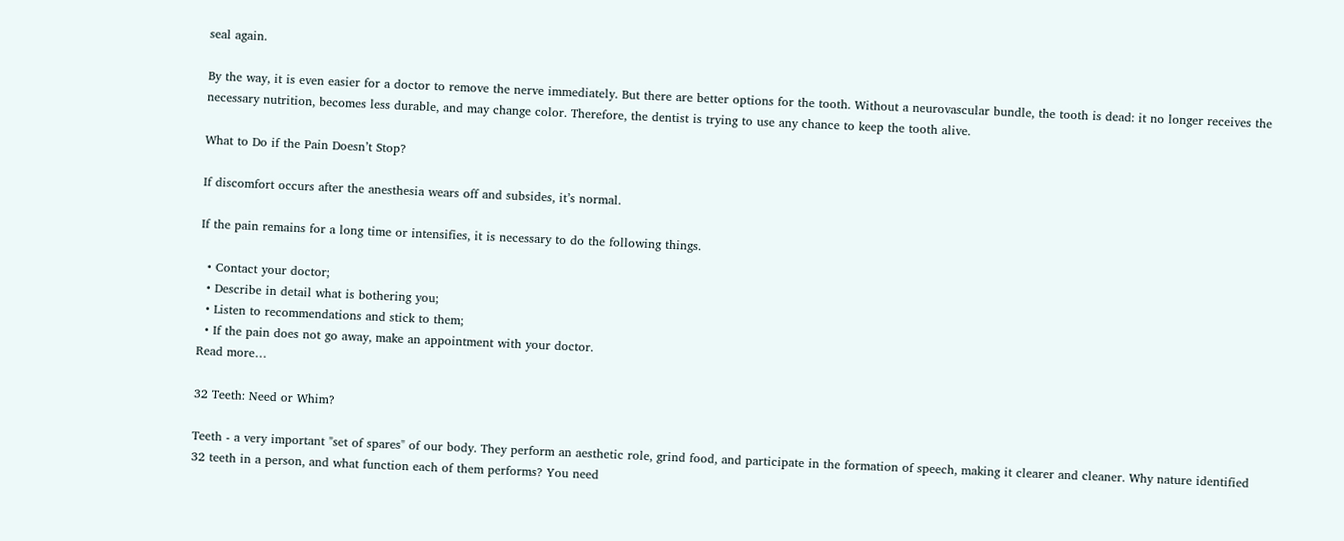seal again.

By the way, it is even easier for a doctor to remove the nerve immediately. But there are better options for the tooth. Without a neurovascular bundle, the tooth is dead: it no longer receives the necessary nutrition, becomes less durable, and may change color. Therefore, the dentist is trying to use any chance to keep the tooth alive.

What to Do if the Pain Doesn’t Stop?

If discomfort occurs after the anesthesia wears off and subsides, it’s normal.

If the pain remains for a long time or intensifies, it is necessary to do the following things.

  • Contact your doctor;
  • Describe in detail what is bothering you;
  • Listen to recommendations and stick to them;
  • If the pain does not go away, make an appointment with your doctor.
Read more…

32 Teeth: Need or Whim?

Teeth - a very important "set of spares" of our body. They perform an aesthetic role, grind food, and participate in the formation of speech, making it clearer and cleaner. Why nature identified 32 teeth in a person, and what function each of them performs? You need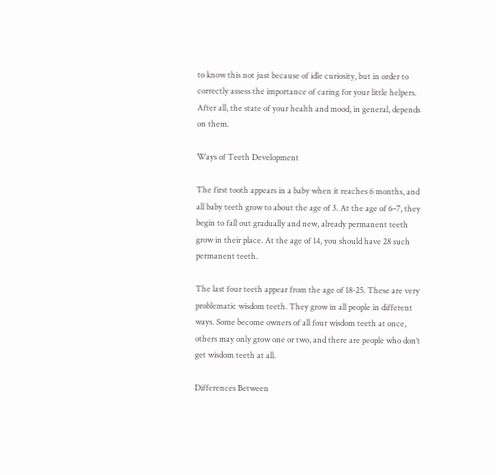to know this not just because of idle curiosity, but in order to correctly assess the importance of caring for your little helpers. After all, the state of your health and mood, in general, depends on them.

Ways of Teeth Development

The first tooth appears in a baby when it reaches 6 months, and all baby teeth grow to about the age of 3. At the age of 6–7, they begin to fall out gradually and new, already permanent teeth grow in their place. At the age of 14, you should have 28 such permanent teeth.

The last four teeth appear from the age of 18-25. These are very problematic wisdom teeth. They grow in all people in different ways. Some become owners of all four wisdom teeth at once, others may only grow one or two, and there are people who don’t get wisdom teeth at all.

Differences Between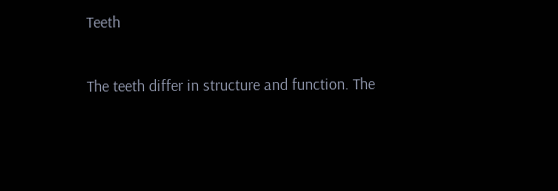Teeth

The teeth differ in structure and function. The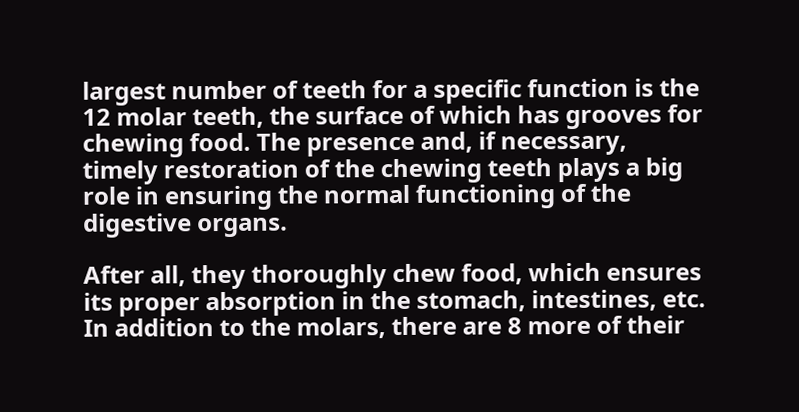largest number of teeth for a specific function is the 12 molar teeth, the surface of which has grooves for chewing food. The presence and, if necessary, timely restoration of the chewing teeth plays a big role in ensuring the normal functioning of the digestive organs.

After all, they thoroughly chew food, which ensures its proper absorption in the stomach, intestines, etc. In addition to the molars, there are 8 more of their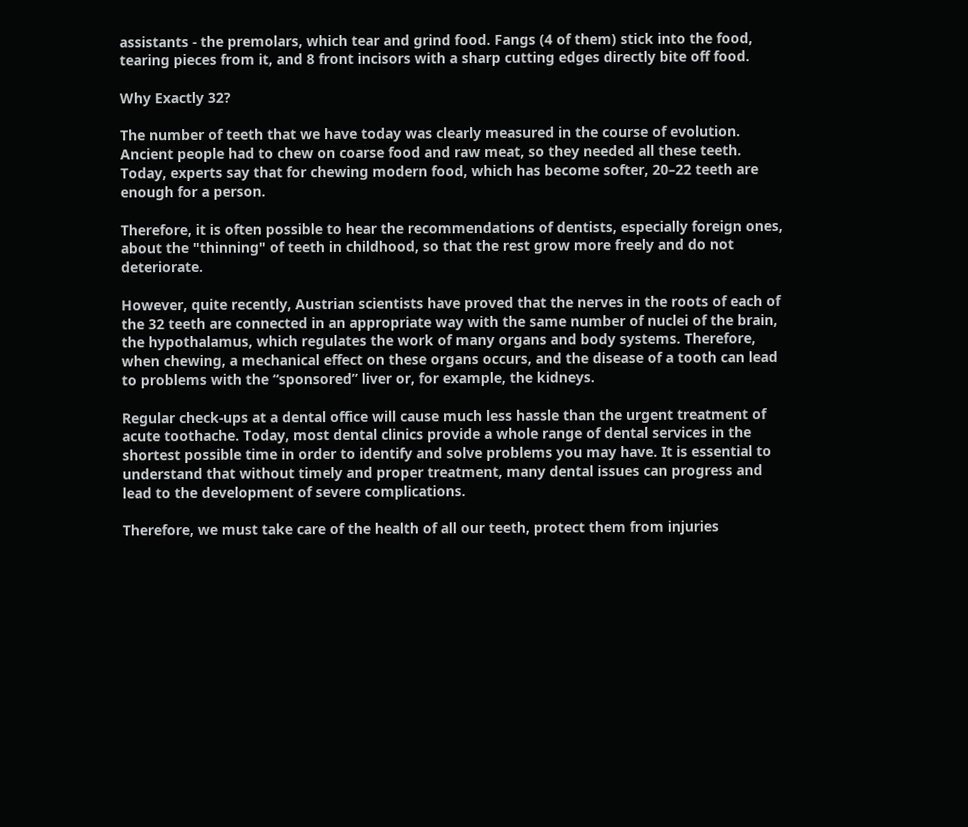assistants - the premolars, which tear and grind food. Fangs (4 of them) stick into the food, tearing pieces from it, and 8 front incisors with a sharp cutting edges directly bite off food.

Why Exactly 32?

The number of teeth that we have today was clearly measured in the course of evolution. Ancient people had to chew on coarse food and raw meat, so they needed all these teeth. Today, experts say that for chewing modern food, which has become softer, 20–22 teeth are enough for a person.

Therefore, it is often possible to hear the recommendations of dentists, especially foreign ones, about the "thinning" of teeth in childhood, so that the rest grow more freely and do not deteriorate.

However, quite recently, Austrian scientists have proved that the nerves in the roots of each of the 32 teeth are connected in an appropriate way with the same number of nuclei of the brain, the hypothalamus, which regulates the work of many organs and body systems. Therefore, when chewing, a mechanical effect on these organs occurs, and the disease of a tooth can lead to problems with the “sponsored” liver or, for example, the kidneys.

Regular check-ups at a dental office will cause much less hassle than the urgent treatment of acute toothache. Today, most dental clinics provide a whole range of dental services in the shortest possible time in order to identify and solve problems you may have. It is essential to understand that without timely and proper treatment, many dental issues can progress and lead to the development of severe complications.

Therefore, we must take care of the health of all our teeth, protect them from injuries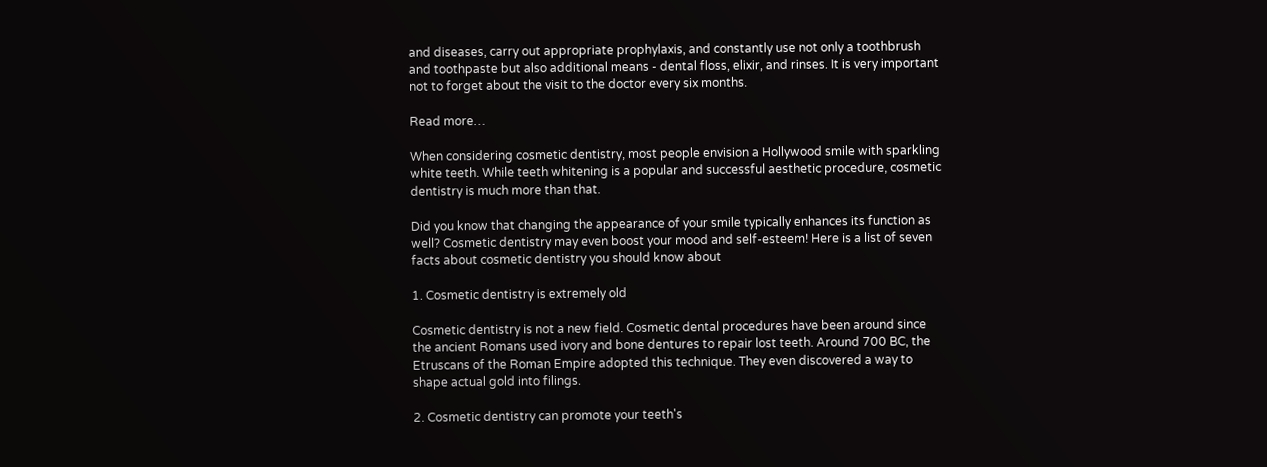and diseases, carry out appropriate prophylaxis, and constantly use not only a toothbrush and toothpaste but also additional means - dental floss, elixir, and rinses. It is very important not to forget about the visit to the doctor every six months.

Read more…

When considering cosmetic dentistry, most people envision a Hollywood smile with sparkling white teeth. While teeth whitening is a popular and successful aesthetic procedure, cosmetic dentistry is much more than that.

Did you know that changing the appearance of your smile typically enhances its function as well? Cosmetic dentistry may even boost your mood and self-esteem! Here is a list of seven facts about cosmetic dentistry you should know about

1. Cosmetic dentistry is extremely old

Cosmetic dentistry is not a new field. Cosmetic dental procedures have been around since the ancient Romans used ivory and bone dentures to repair lost teeth. Around 700 BC, the Etruscans of the Roman Empire adopted this technique. They even discovered a way to shape actual gold into filings.

2. Cosmetic dentistry can promote your teeth's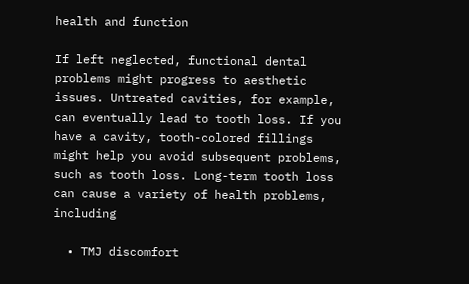health and function

If left neglected, functional dental problems might progress to aesthetic issues. Untreated cavities, for example, can eventually lead to tooth loss. If you have a cavity, tooth-colored fillings might help you avoid subsequent problems, such as tooth loss. Long-term tooth loss can cause a variety of health problems, including

  • TMJ discomfort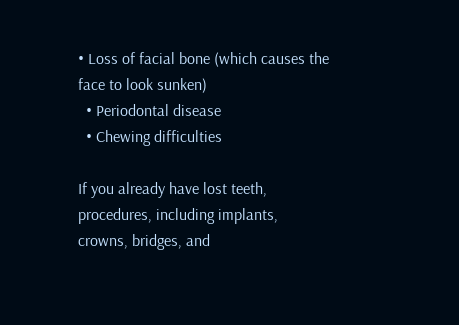• Loss of facial bone (which causes the face to look sunken)
  • Periodontal disease
  • Chewing difficulties

If you already have lost teeth, procedures, including implants, crowns, bridges, and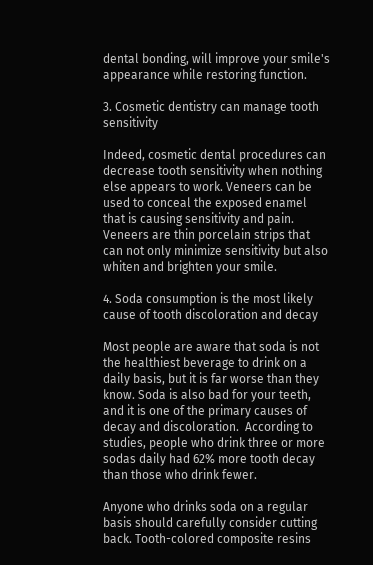dental bonding, will improve your smile's appearance while restoring function.

3. Cosmetic dentistry can manage tooth sensitivity

Indeed, cosmetic dental procedures can decrease tooth sensitivity when nothing else appears to work. Veneers can be used to conceal the exposed enamel that is causing sensitivity and pain. Veneers are thin porcelain strips that can not only minimize sensitivity but also whiten and brighten your smile.

4. Soda consumption is the most likely cause of tooth discoloration and decay

Most people are aware that soda is not the healthiest beverage to drink on a daily basis, but it is far worse than they know. Soda is also bad for your teeth, and it is one of the primary causes of decay and discoloration.  According to studies, people who drink three or more sodas daily had 62% more tooth decay than those who drink fewer.

Anyone who drinks soda on a regular basis should carefully consider cutting back. Tooth-colored composite resins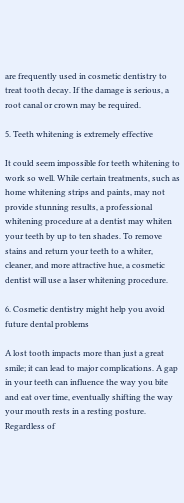are frequently used in cosmetic dentistry to treat tooth decay. If the damage is serious, a root canal or crown may be required.

5. Teeth whitening is extremely effective

It could seem impossible for teeth whitening to work so well. While certain treatments, such as home whitening strips and paints, may not provide stunning results, a professional whitening procedure at a dentist may whiten your teeth by up to ten shades. To remove stains and return your teeth to a whiter, cleaner, and more attractive hue, a cosmetic dentist will use a laser whitening procedure.

6. Cosmetic dentistry might help you avoid future dental problems

A lost tooth impacts more than just a great smile; it can lead to major complications. A gap in your teeth can influence the way you bite and eat over time, eventually shifting the way your mouth rests in a resting posture. Regardless of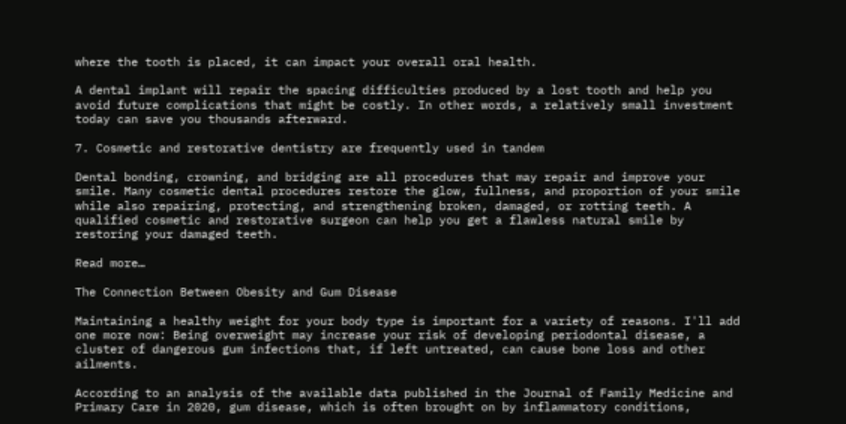where the tooth is placed, it can impact your overall oral health.

A dental implant will repair the spacing difficulties produced by a lost tooth and help you avoid future complications that might be costly. In other words, a relatively small investment today can save you thousands afterward.

7. Cosmetic and restorative dentistry are frequently used in tandem

Dental bonding, crowning, and bridging are all procedures that may repair and improve your smile. Many cosmetic dental procedures restore the glow, fullness, and proportion of your smile while also repairing, protecting, and strengthening broken, damaged, or rotting teeth. A qualified cosmetic and restorative surgeon can help you get a flawless natural smile by restoring your damaged teeth.

Read more…

The Connection Between Obesity and Gum Disease

Maintaining a healthy weight for your body type is important for a variety of reasons. I'll add one more now: Being overweight may increase your risk of developing periodontal disease, a cluster of dangerous gum infections that, if left untreated, can cause bone loss and other ailments.

According to an analysis of the available data published in the Journal of Family Medicine and Primary Care in 2020, gum disease, which is often brought on by inflammatory conditions,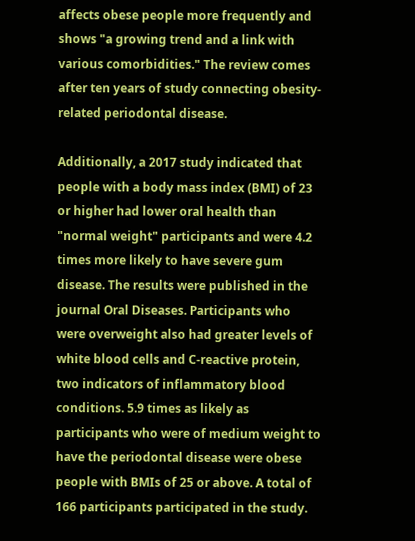affects obese people more frequently and shows "a growing trend and a link with various comorbidities." The review comes after ten years of study connecting obesity-related periodontal disease.

Additionally, a 2017 study indicated that people with a body mass index (BMI) of 23 or higher had lower oral health than "normal weight" participants and were 4.2 times more likely to have severe gum disease. The results were published in the journal Oral Diseases. Participants who were overweight also had greater levels of white blood cells and C-reactive protein, two indicators of inflammatory blood conditions. 5.9 times as likely as participants who were of medium weight to have the periodontal disease were obese people with BMIs of 25 or above. A total of 166 participants participated in the study.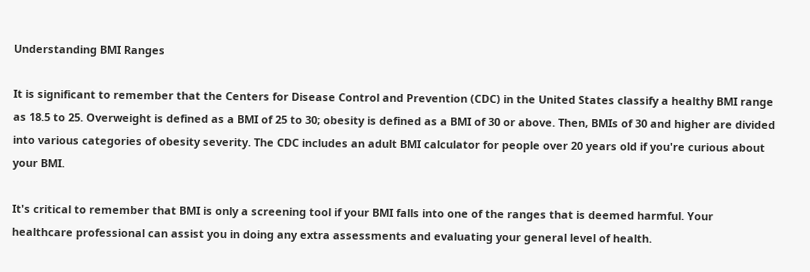Understanding BMI Ranges

It is significant to remember that the Centers for Disease Control and Prevention (CDC) in the United States classify a healthy BMI range as 18.5 to 25. Overweight is defined as a BMI of 25 to 30; obesity is defined as a BMI of 30 or above. Then, BMIs of 30 and higher are divided into various categories of obesity severity. The CDC includes an adult BMI calculator for people over 20 years old if you're curious about your BMI.

It's critical to remember that BMI is only a screening tool if your BMI falls into one of the ranges that is deemed harmful. Your healthcare professional can assist you in doing any extra assessments and evaluating your general level of health.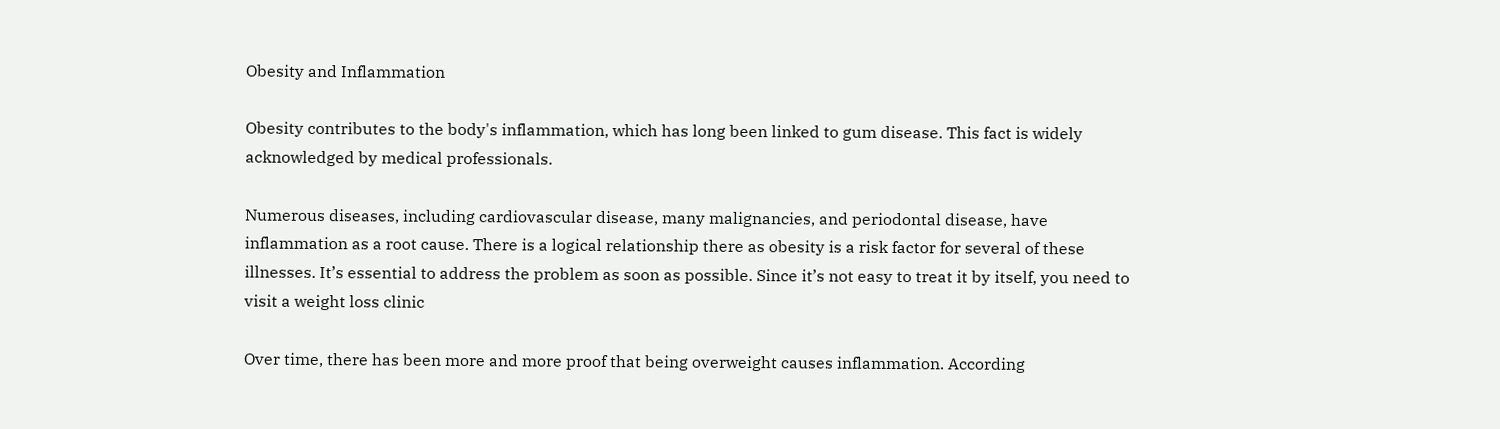Obesity and Inflammation

Obesity contributes to the body's inflammation, which has long been linked to gum disease. This fact is widely acknowledged by medical professionals.

Numerous diseases, including cardiovascular disease, many malignancies, and periodontal disease, have inflammation as a root cause. There is a logical relationship there as obesity is a risk factor for several of these illnesses. It’s essential to address the problem as soon as possible. Since it’s not easy to treat it by itself, you need to visit a weight loss clinic

Over time, there has been more and more proof that being overweight causes inflammation. According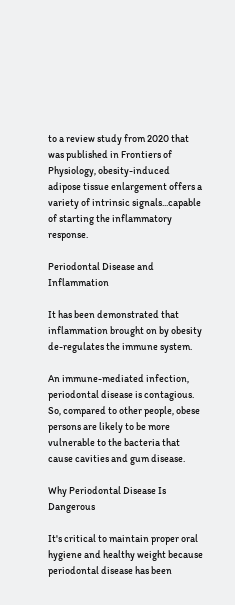to a review study from 2020 that was published in Frontiers of Physiology, obesity-induced adipose tissue enlargement offers a variety of intrinsic signals...capable of starting the inflammatory response.

Periodontal Disease and Inflammation

It has been demonstrated that inflammation brought on by obesity de-regulates the immune system.

An immune-mediated infection, periodontal disease is contagious. So, compared to other people, obese persons are likely to be more vulnerable to the bacteria that cause cavities and gum disease.

Why Periodontal Disease Is Dangerous

It's critical to maintain proper oral hygiene and healthy weight because periodontal disease has been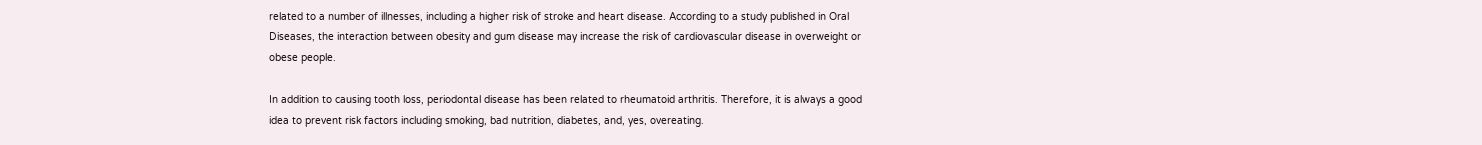related to a number of illnesses, including a higher risk of stroke and heart disease. According to a study published in Oral Diseases, the interaction between obesity and gum disease may increase the risk of cardiovascular disease in overweight or obese people.

In addition to causing tooth loss, periodontal disease has been related to rheumatoid arthritis. Therefore, it is always a good idea to prevent risk factors including smoking, bad nutrition, diabetes, and, yes, overeating.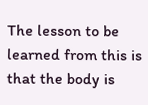The lesson to be learned from this is that the body is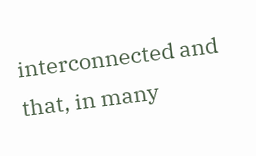interconnected and that, in many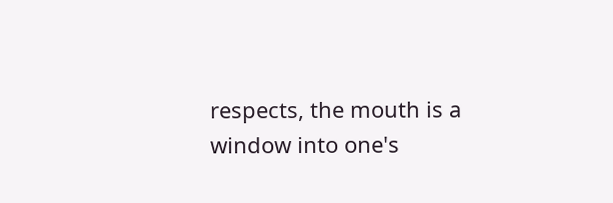respects, the mouth is a window into one's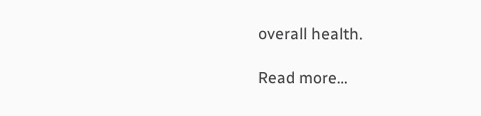overall health.

Read more…